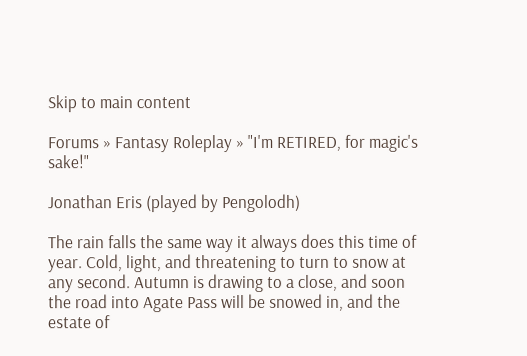Skip to main content

Forums » Fantasy Roleplay » "I'm RETIRED, for magic's sake!"

Jonathan Eris (played by Pengolodh)

The rain falls the same way it always does this time of year. Cold, light, and threatening to turn to snow at any second. Autumn is drawing to a close, and soon the road into Agate Pass will be snowed in, and the estate of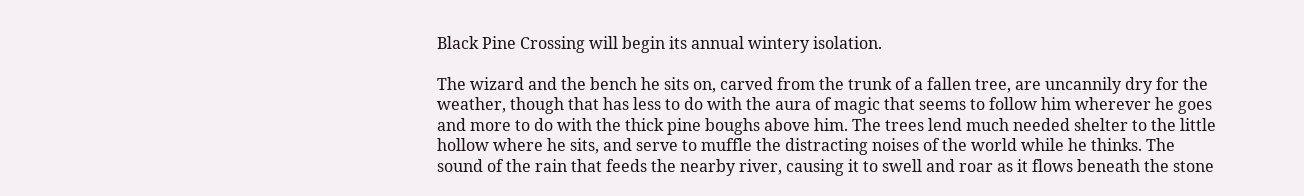Black Pine Crossing will begin its annual wintery isolation.

The wizard and the bench he sits on, carved from the trunk of a fallen tree, are uncannily dry for the weather, though that has less to do with the aura of magic that seems to follow him wherever he goes and more to do with the thick pine boughs above him. The trees lend much needed shelter to the little hollow where he sits, and serve to muffle the distracting noises of the world while he thinks. The sound of the rain that feeds the nearby river, causing it to swell and roar as it flows beneath the stone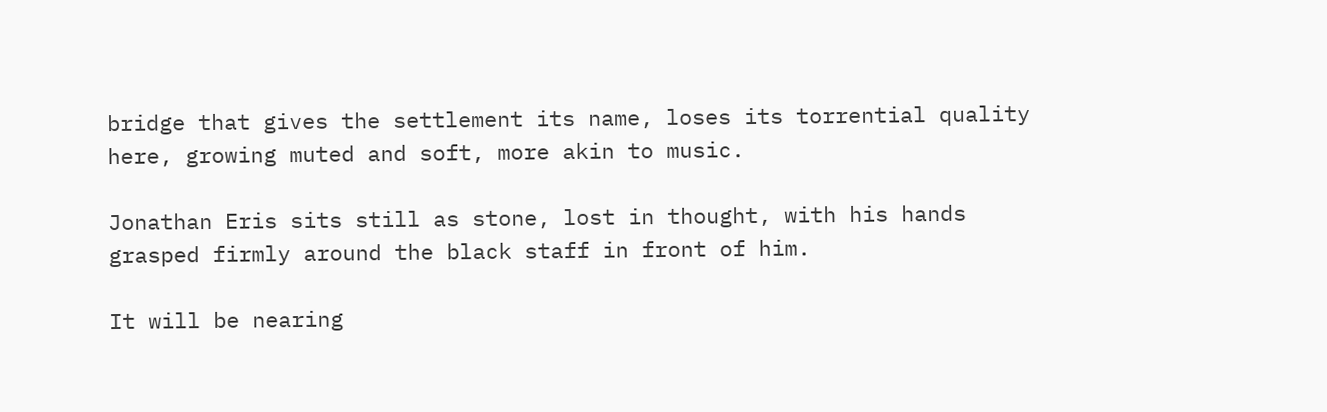bridge that gives the settlement its name, loses its torrential quality here, growing muted and soft, more akin to music.

Jonathan Eris sits still as stone, lost in thought, with his hands grasped firmly around the black staff in front of him.

It will be nearing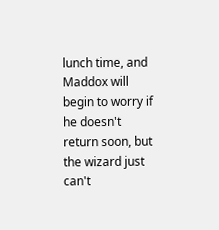lunch time, and Maddox will begin to worry if he doesn't return soon, but the wizard just can't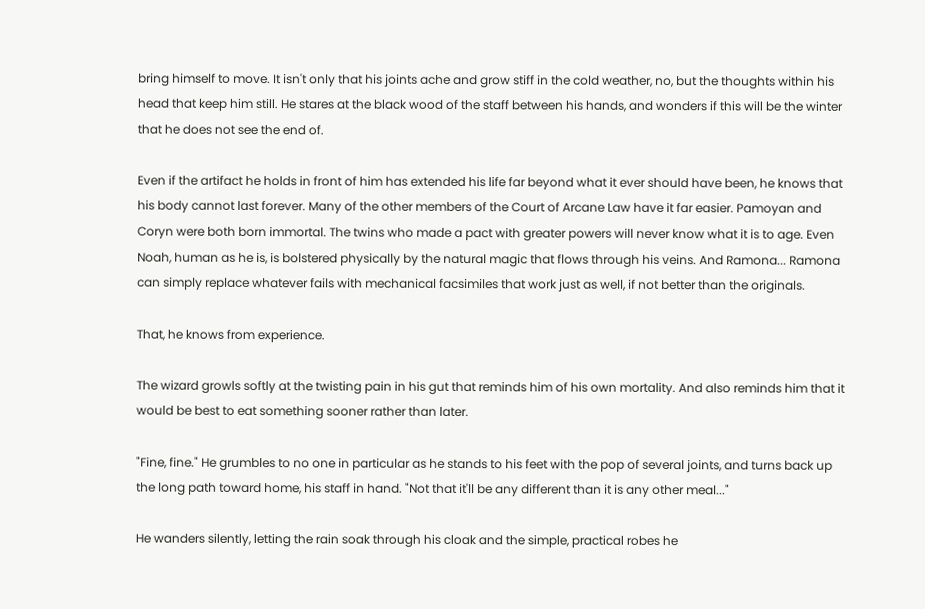bring himself to move. It isn't only that his joints ache and grow stiff in the cold weather, no, but the thoughts within his head that keep him still. He stares at the black wood of the staff between his hands, and wonders if this will be the winter that he does not see the end of.

Even if the artifact he holds in front of him has extended his life far beyond what it ever should have been, he knows that his body cannot last forever. Many of the other members of the Court of Arcane Law have it far easier. Pamoyan and Coryn were both born immortal. The twins who made a pact with greater powers will never know what it is to age. Even Noah, human as he is, is bolstered physically by the natural magic that flows through his veins. And Ramona... Ramona can simply replace whatever fails with mechanical facsimiles that work just as well, if not better than the originals.

That, he knows from experience.

The wizard growls softly at the twisting pain in his gut that reminds him of his own mortality. And also reminds him that it would be best to eat something sooner rather than later.

"Fine, fine." He grumbles to no one in particular as he stands to his feet with the pop of several joints, and turns back up the long path toward home, his staff in hand. "Not that it'll be any different than it is any other meal..."

He wanders silently, letting the rain soak through his cloak and the simple, practical robes he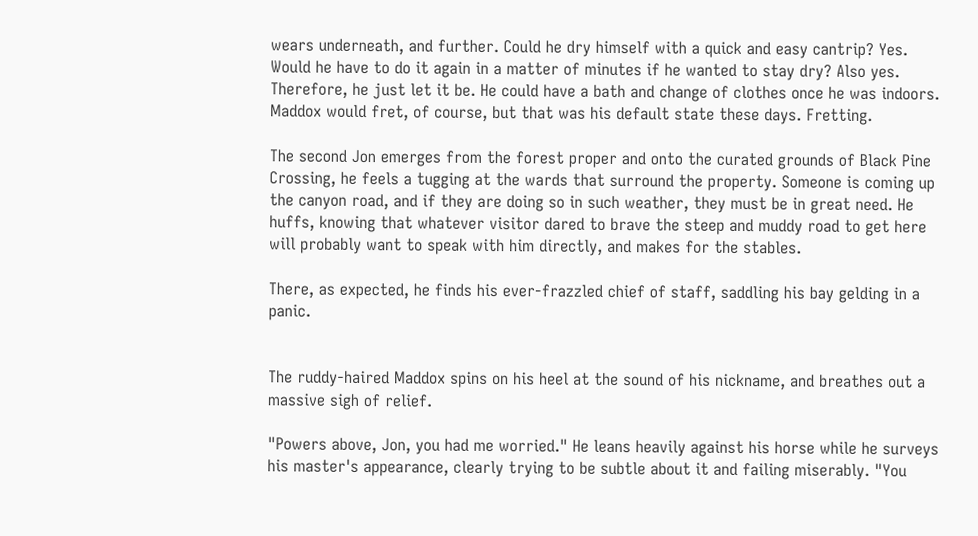wears underneath, and further. Could he dry himself with a quick and easy cantrip? Yes. Would he have to do it again in a matter of minutes if he wanted to stay dry? Also yes. Therefore, he just let it be. He could have a bath and change of clothes once he was indoors. Maddox would fret, of course, but that was his default state these days. Fretting.

The second Jon emerges from the forest proper and onto the curated grounds of Black Pine Crossing, he feels a tugging at the wards that surround the property. Someone is coming up the canyon road, and if they are doing so in such weather, they must be in great need. He huffs, knowing that whatever visitor dared to brave the steep and muddy road to get here will probably want to speak with him directly, and makes for the stables.

There, as expected, he finds his ever-frazzled chief of staff, saddling his bay gelding in a panic.


The ruddy-haired Maddox spins on his heel at the sound of his nickname, and breathes out a massive sigh of relief.

"Powers above, Jon, you had me worried." He leans heavily against his horse while he surveys his master's appearance, clearly trying to be subtle about it and failing miserably. "You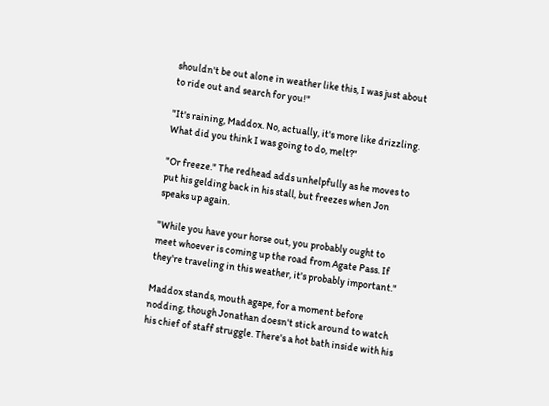shouldn't be out alone in weather like this, I was just about to ride out and search for you!"

"It's raining, Maddox. No, actually, it's more like drizzling. What did you think I was going to do, melt?"

"Or freeze." The redhead adds unhelpfully as he moves to put his gelding back in his stall, but freezes when Jon speaks up again.

"While you have your horse out, you probably ought to meet whoever is coming up the road from Agate Pass. If they're traveling in this weather, it's probably important."

Maddox stands, mouth agape, for a moment before nodding, though Jonathan doesn't stick around to watch his chief of staff struggle. There's a hot bath inside with his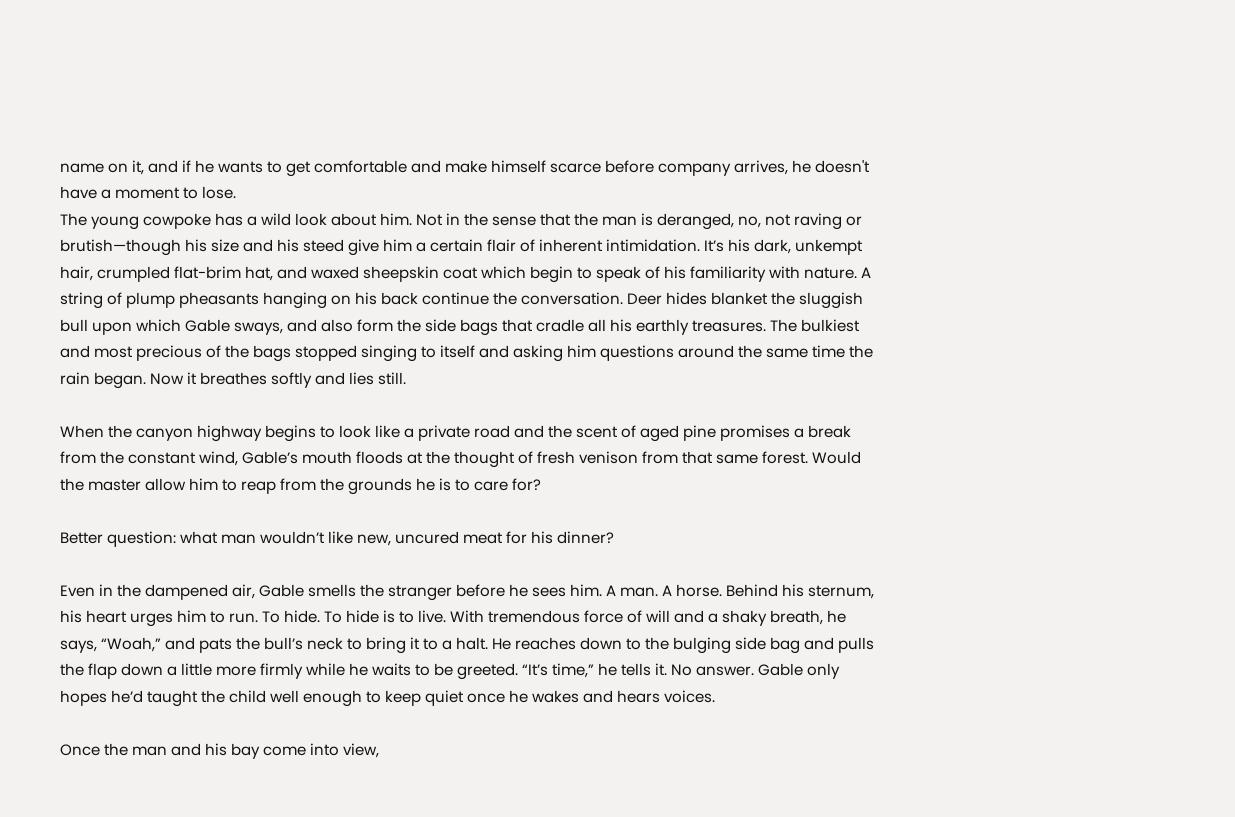name on it, and if he wants to get comfortable and make himself scarce before company arrives, he doesn't have a moment to lose.
The young cowpoke has a wild look about him. Not in the sense that the man is deranged, no, not raving or brutish—though his size and his steed give him a certain flair of inherent intimidation. It’s his dark, unkempt hair, crumpled flat-brim hat, and waxed sheepskin coat which begin to speak of his familiarity with nature. A string of plump pheasants hanging on his back continue the conversation. Deer hides blanket the sluggish bull upon which Gable sways, and also form the side bags that cradle all his earthly treasures. The bulkiest and most precious of the bags stopped singing to itself and asking him questions around the same time the rain began. Now it breathes softly and lies still.

When the canyon highway begins to look like a private road and the scent of aged pine promises a break from the constant wind, Gable’s mouth floods at the thought of fresh venison from that same forest. Would the master allow him to reap from the grounds he is to care for?

Better question: what man wouldn’t like new, uncured meat for his dinner?

Even in the dampened air, Gable smells the stranger before he sees him. A man. A horse. Behind his sternum, his heart urges him to run. To hide. To hide is to live. With tremendous force of will and a shaky breath, he says, “Woah,” and pats the bull’s neck to bring it to a halt. He reaches down to the bulging side bag and pulls the flap down a little more firmly while he waits to be greeted. “It’s time,” he tells it. No answer. Gable only hopes he’d taught the child well enough to keep quiet once he wakes and hears voices.

Once the man and his bay come into view,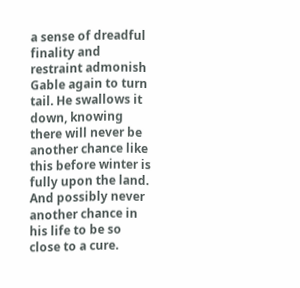a sense of dreadful finality and restraint admonish Gable again to turn tail. He swallows it down, knowing there will never be another chance like this before winter is fully upon the land. And possibly never another chance in his life to be so close to a cure.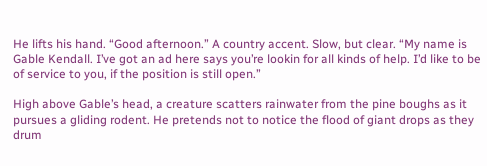He lifts his hand. “Good afternoon.” A country accent. Slow, but clear. “My name is Gable Kendall. I’ve got an ad here says you’re lookin for all kinds of help. I’d like to be of service to you, if the position is still open.”

High above Gable’s head, a creature scatters rainwater from the pine boughs as it pursues a gliding rodent. He pretends not to notice the flood of giant drops as they drum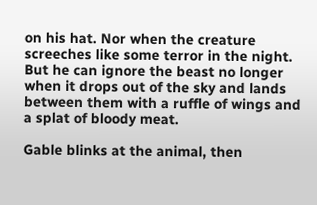on his hat. Nor when the creature screeches like some terror in the night. But he can ignore the beast no longer when it drops out of the sky and lands between them with a ruffle of wings and a splat of bloody meat.

Gable blinks at the animal, then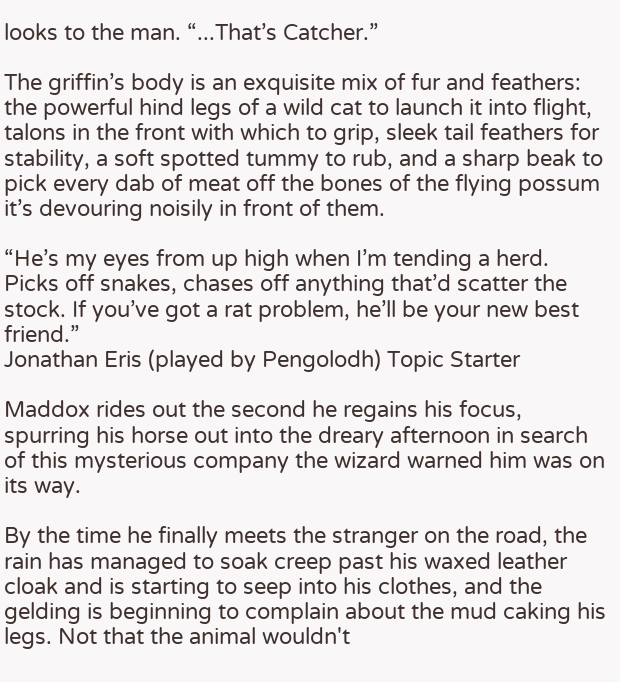looks to the man. “...That’s Catcher.”

The griffin’s body is an exquisite mix of fur and feathers: the powerful hind legs of a wild cat to launch it into flight, talons in the front with which to grip, sleek tail feathers for stability, a soft spotted tummy to rub, and a sharp beak to pick every dab of meat off the bones of the flying possum it’s devouring noisily in front of them.

“He’s my eyes from up high when I’m tending a herd. Picks off snakes, chases off anything that’d scatter the stock. If you’ve got a rat problem, he’ll be your new best friend.”
Jonathan Eris (played by Pengolodh) Topic Starter

Maddox rides out the second he regains his focus, spurring his horse out into the dreary afternoon in search of this mysterious company the wizard warned him was on its way.

By the time he finally meets the stranger on the road, the rain has managed to soak creep past his waxed leather cloak and is starting to seep into his clothes, and the gelding is beginning to complain about the mud caking his legs. Not that the animal wouldn't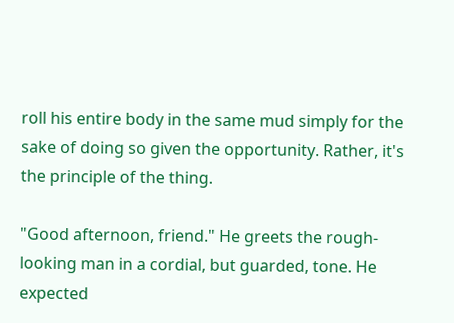roll his entire body in the same mud simply for the sake of doing so given the opportunity. Rather, it's the principle of the thing.

"Good afternoon, friend." He greets the rough-looking man in a cordial, but guarded, tone. He expected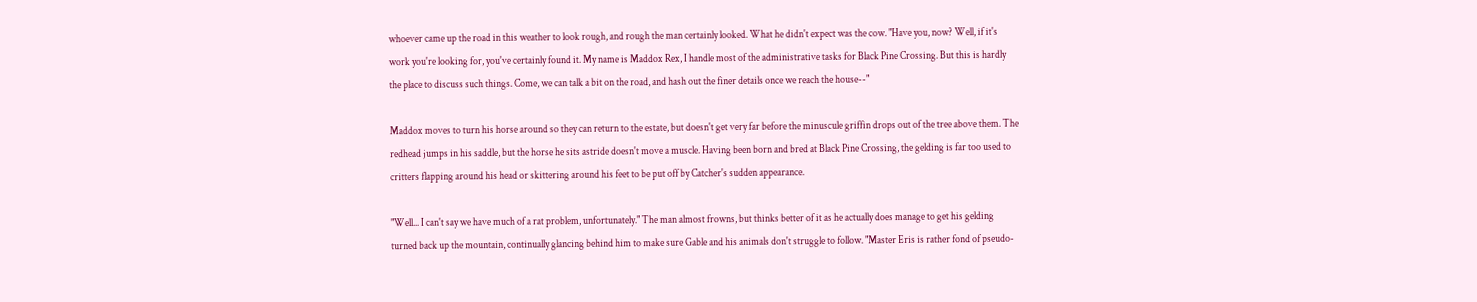whoever came up the road in this weather to look rough, and rough the man certainly looked. What he didn't expect was the cow. "Have you, now? Well, if it's work you're looking for, you've certainly found it. My name is Maddox Rex, I handle most of the administrative tasks for Black Pine Crossing. But this is hardly the place to discuss such things. Come, we can talk a bit on the road, and hash out the finer details once we reach the house--"

Maddox moves to turn his horse around so they can return to the estate, but doesn't get very far before the minuscule griffin drops out of the tree above them. The redhead jumps in his saddle, but the horse he sits astride doesn't move a muscle. Having been born and bred at Black Pine Crossing, the gelding is far too used to critters flapping around his head or skittering around his feet to be put off by Catcher's sudden appearance.

"Well... I can't say we have much of a rat problem, unfortunately." The man almost frowns, but thinks better of it as he actually does manage to get his gelding turned back up the mountain, continually glancing behind him to make sure Gable and his animals don't struggle to follow. "Master Eris is rather fond of pseudo-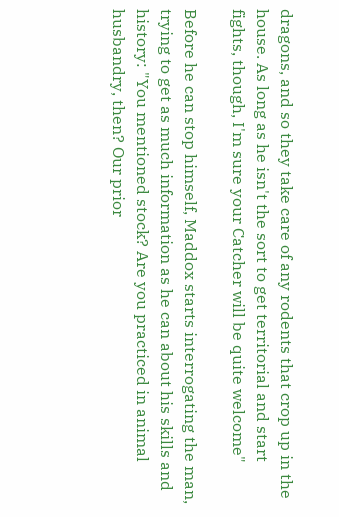dragons, and so they take care of any rodents that crop up in the house. As long as he isn't the sort to get territorial and start fights, though, I'm sure your Catcher will be quite welcome"

Before he can stop himself, Maddox starts interrogating the man, trying to get as much information as he can about his skills and history: "You mentioned stock? Are you practiced in animal husbandry, then? Our prior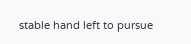stable hand left to pursue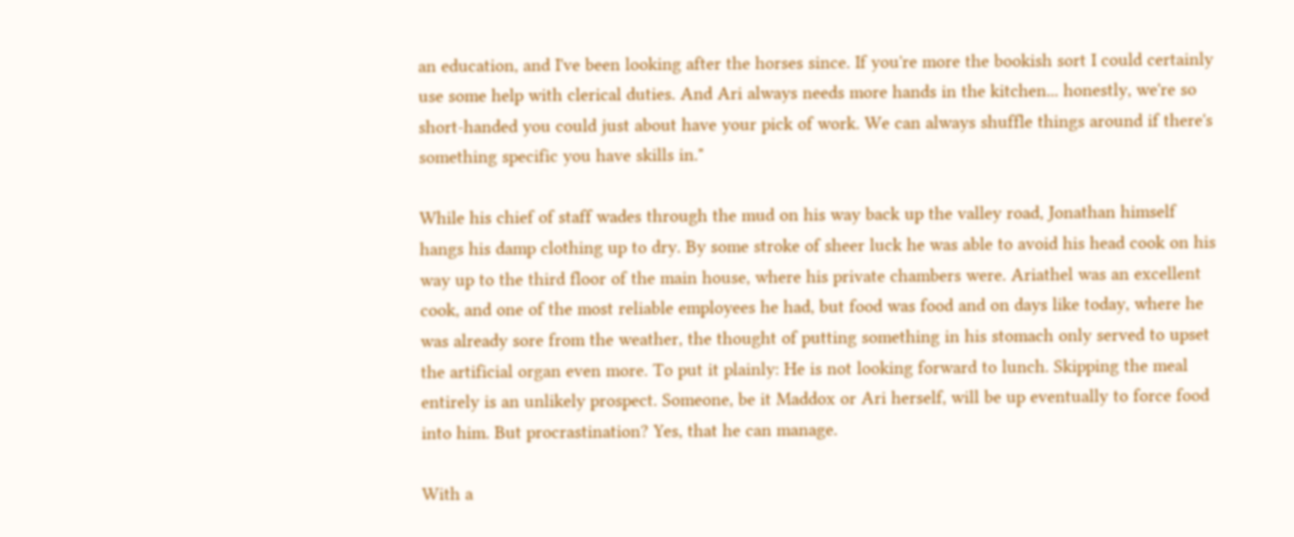an education, and I've been looking after the horses since. If you're more the bookish sort I could certainly use some help with clerical duties. And Ari always needs more hands in the kitchen... honestly, we're so short-handed you could just about have your pick of work. We can always shuffle things around if there's something specific you have skills in."

While his chief of staff wades through the mud on his way back up the valley road, Jonathan himself hangs his damp clothing up to dry. By some stroke of sheer luck he was able to avoid his head cook on his way up to the third floor of the main house, where his private chambers were. Ariathel was an excellent cook, and one of the most reliable employees he had, but food was food and on days like today, where he was already sore from the weather, the thought of putting something in his stomach only served to upset the artificial organ even more. To put it plainly: He is not looking forward to lunch. Skipping the meal entirely is an unlikely prospect. Someone, be it Maddox or Ari herself, will be up eventually to force food into him. But procrastination? Yes, that he can manage.

With a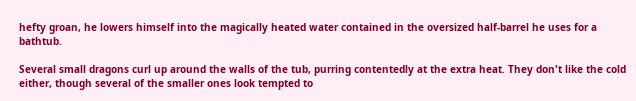hefty groan, he lowers himself into the magically heated water contained in the oversized half-barrel he uses for a bathtub.

Several small dragons curl up around the walls of the tub, purring contentedly at the extra heat. They don't like the cold either, though several of the smaller ones look tempted to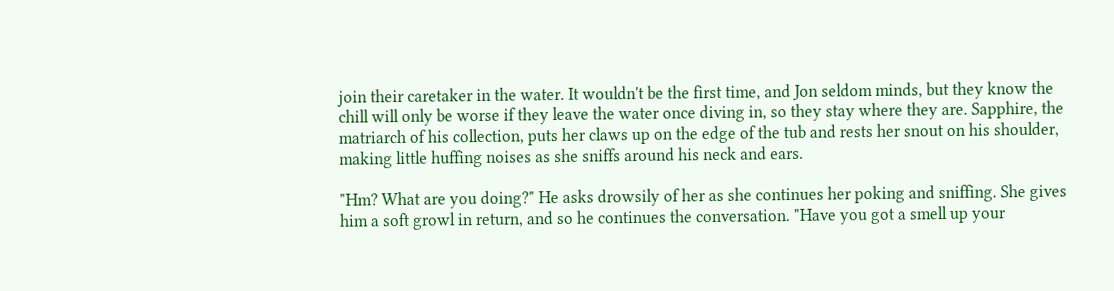join their caretaker in the water. It wouldn't be the first time, and Jon seldom minds, but they know the chill will only be worse if they leave the water once diving in, so they stay where they are. Sapphire, the matriarch of his collection, puts her claws up on the edge of the tub and rests her snout on his shoulder, making little huffing noises as she sniffs around his neck and ears.

"Hm? What are you doing?" He asks drowsily of her as she continues her poking and sniffing. She gives him a soft growl in return, and so he continues the conversation. "Have you got a smell up your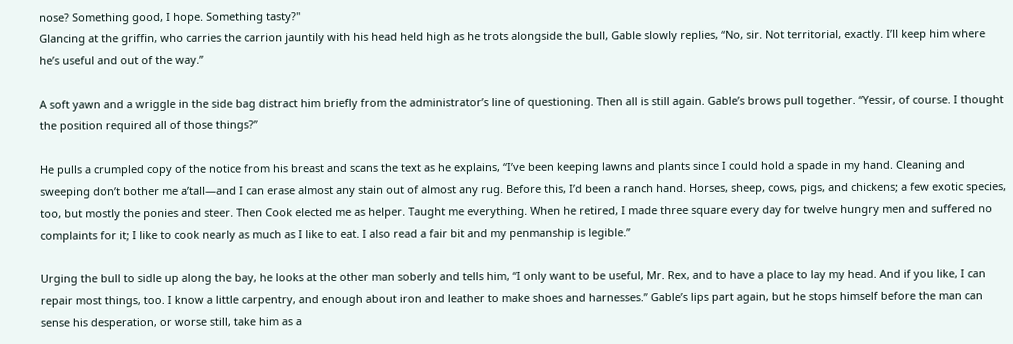nose? Something good, I hope. Something tasty?"
Glancing at the griffin, who carries the carrion jauntily with his head held high as he trots alongside the bull, Gable slowly replies, “No, sir. Not territorial, exactly. I’ll keep him where he’s useful and out of the way.”

A soft yawn and a wriggle in the side bag distract him briefly from the administrator’s line of questioning. Then all is still again. Gable’s brows pull together. “Yessir, of course. I thought the position required all of those things?”

He pulls a crumpled copy of the notice from his breast and scans the text as he explains, “I’ve been keeping lawns and plants since I could hold a spade in my hand. Cleaning and sweeping don’t bother me a’tall—and I can erase almost any stain out of almost any rug. Before this, I’d been a ranch hand. Horses, sheep, cows, pigs, and chickens; a few exotic species, too, but mostly the ponies and steer. Then Cook elected me as helper. Taught me everything. When he retired, I made three square every day for twelve hungry men and suffered no complaints for it; I like to cook nearly as much as I like to eat. I also read a fair bit and my penmanship is legible.”

Urging the bull to sidle up along the bay, he looks at the other man soberly and tells him, “I only want to be useful, Mr. Rex, and to have a place to lay my head. And if you like, I can repair most things, too. I know a little carpentry, and enough about iron and leather to make shoes and harnesses.” Gable’s lips part again, but he stops himself before the man can sense his desperation, or worse still, take him as a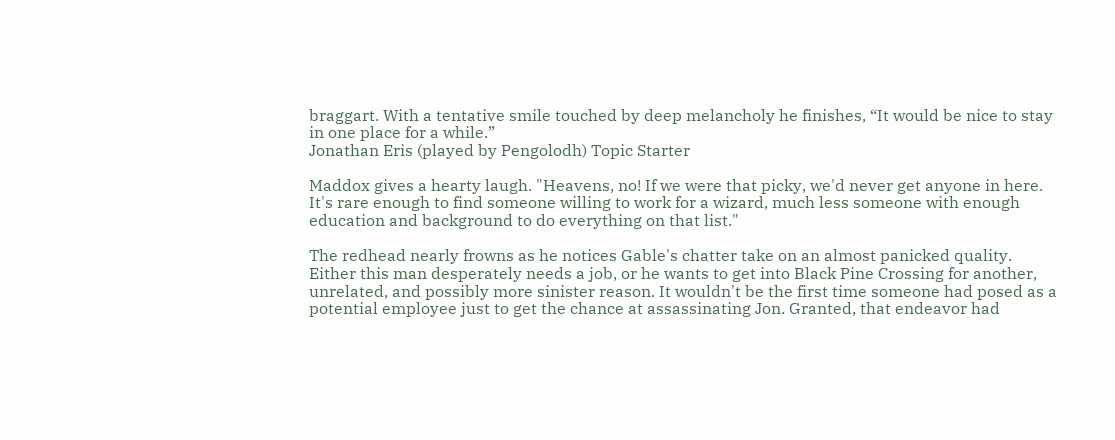braggart. With a tentative smile touched by deep melancholy he finishes, “It would be nice to stay in one place for a while.”
Jonathan Eris (played by Pengolodh) Topic Starter

Maddox gives a hearty laugh. "Heavens, no! If we were that picky, we'd never get anyone in here. It's rare enough to find someone willing to work for a wizard, much less someone with enough education and background to do everything on that list."

The redhead nearly frowns as he notices Gable's chatter take on an almost panicked quality. Either this man desperately needs a job, or he wants to get into Black Pine Crossing for another, unrelated, and possibly more sinister reason. It wouldn't be the first time someone had posed as a potential employee just to get the chance at assassinating Jon. Granted, that endeavor had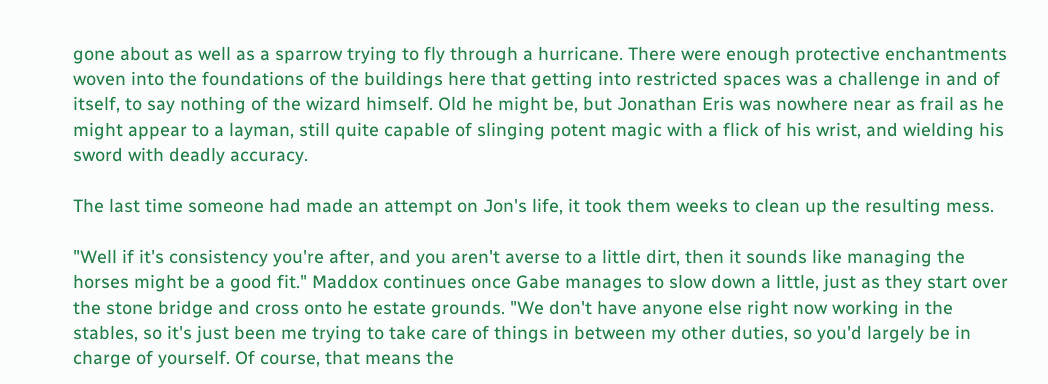gone about as well as a sparrow trying to fly through a hurricane. There were enough protective enchantments woven into the foundations of the buildings here that getting into restricted spaces was a challenge in and of itself, to say nothing of the wizard himself. Old he might be, but Jonathan Eris was nowhere near as frail as he might appear to a layman, still quite capable of slinging potent magic with a flick of his wrist, and wielding his sword with deadly accuracy.

The last time someone had made an attempt on Jon's life, it took them weeks to clean up the resulting mess.

"Well if it's consistency you're after, and you aren't averse to a little dirt, then it sounds like managing the horses might be a good fit." Maddox continues once Gabe manages to slow down a little, just as they start over the stone bridge and cross onto he estate grounds. "We don't have anyone else right now working in the stables, so it's just been me trying to take care of things in between my other duties, so you'd largely be in charge of yourself. Of course, that means the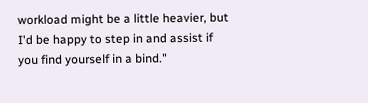workload might be a little heavier, but I'd be happy to step in and assist if you find yourself in a bind."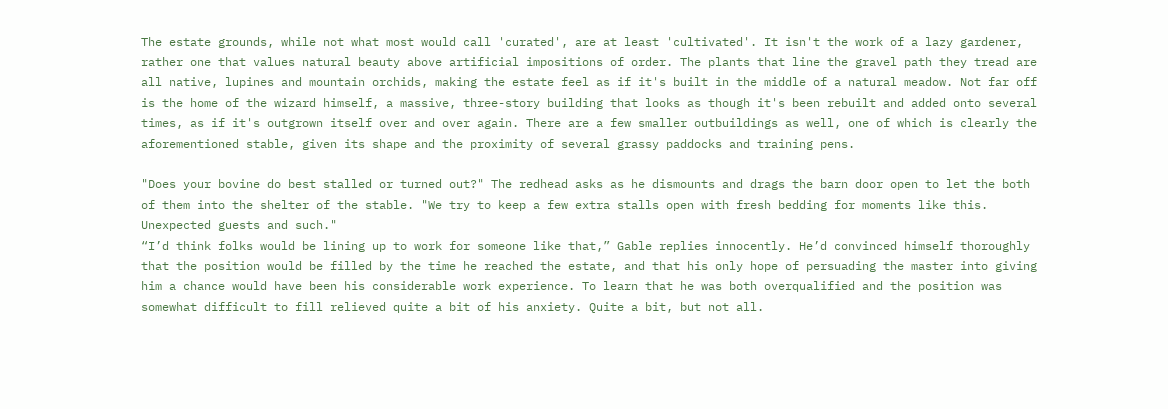The estate grounds, while not what most would call 'curated', are at least 'cultivated'. It isn't the work of a lazy gardener, rather one that values natural beauty above artificial impositions of order. The plants that line the gravel path they tread are all native, lupines and mountain orchids, making the estate feel as if it's built in the middle of a natural meadow. Not far off is the home of the wizard himself, a massive, three-story building that looks as though it's been rebuilt and added onto several times, as if it's outgrown itself over and over again. There are a few smaller outbuildings as well, one of which is clearly the aforementioned stable, given its shape and the proximity of several grassy paddocks and training pens.

"Does your bovine do best stalled or turned out?" The redhead asks as he dismounts and drags the barn door open to let the both of them into the shelter of the stable. "We try to keep a few extra stalls open with fresh bedding for moments like this. Unexpected guests and such."
“I’d think folks would be lining up to work for someone like that,” Gable replies innocently. He’d convinced himself thoroughly that the position would be filled by the time he reached the estate, and that his only hope of persuading the master into giving him a chance would have been his considerable work experience. To learn that he was both overqualified and the position was somewhat difficult to fill relieved quite a bit of his anxiety. Quite a bit, but not all.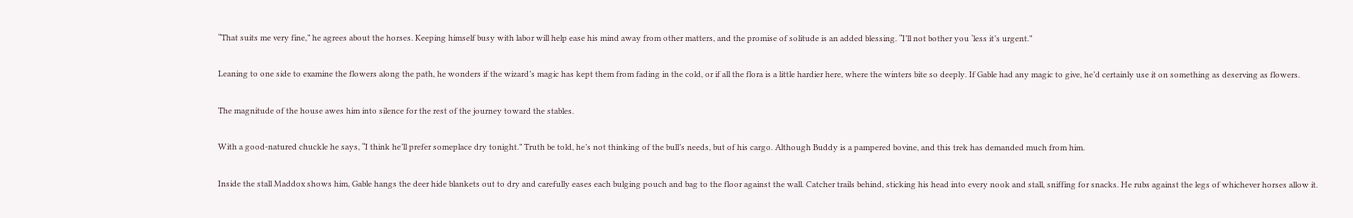“That suits me very fine,” he agrees about the horses. Keeping himself busy with labor will help ease his mind away from other matters, and the promise of solitude is an added blessing. “I’ll not bother you ‘less it’s urgent.”

Leaning to one side to examine the flowers along the path, he wonders if the wizard’s magic has kept them from fading in the cold, or if all the flora is a little hardier here, where the winters bite so deeply. If Gable had any magic to give, he’d certainly use it on something as deserving as flowers.

The magnitude of the house awes him into silence for the rest of the journey toward the stables.

With a good-natured chuckle he says, “I think he’ll prefer someplace dry tonight.” Truth be told, he’s not thinking of the bull’s needs, but of his cargo. Although Buddy is a pampered bovine, and this trek has demanded much from him.

Inside the stall Maddox shows him, Gable hangs the deer hide blankets out to dry and carefully eases each bulging pouch and bag to the floor against the wall. Catcher trails behind, sticking his head into every nook and stall, sniffing for snacks. He rubs against the legs of whichever horses allow it.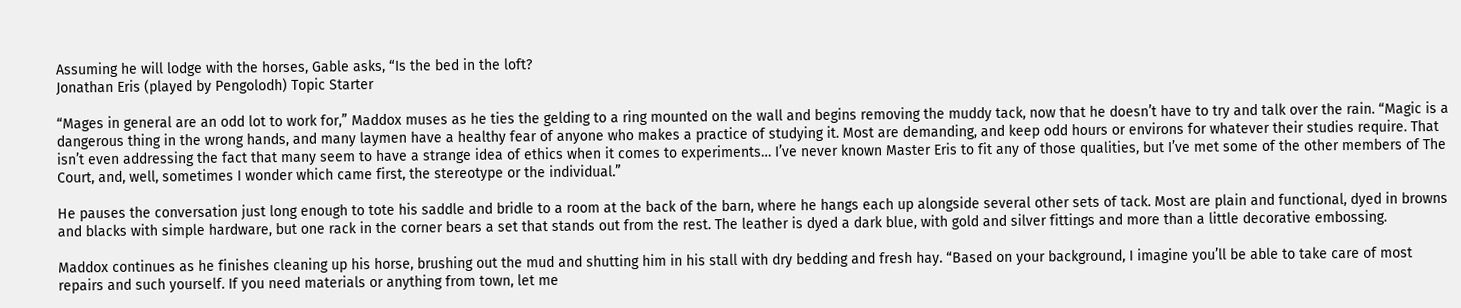Assuming he will lodge with the horses, Gable asks, “Is the bed in the loft?
Jonathan Eris (played by Pengolodh) Topic Starter

“Mages in general are an odd lot to work for,” Maddox muses as he ties the gelding to a ring mounted on the wall and begins removing the muddy tack, now that he doesn’t have to try and talk over the rain. “Magic is a dangerous thing in the wrong hands, and many laymen have a healthy fear of anyone who makes a practice of studying it. Most are demanding, and keep odd hours or environs for whatever their studies require. That isn’t even addressing the fact that many seem to have a strange idea of ethics when it comes to experiments… I’ve never known Master Eris to fit any of those qualities, but I’ve met some of the other members of The Court, and, well, sometimes I wonder which came first, the stereotype or the individual.”

He pauses the conversation just long enough to tote his saddle and bridle to a room at the back of the barn, where he hangs each up alongside several other sets of tack. Most are plain and functional, dyed in browns and blacks with simple hardware, but one rack in the corner bears a set that stands out from the rest. The leather is dyed a dark blue, with gold and silver fittings and more than a little decorative embossing.

Maddox continues as he finishes cleaning up his horse, brushing out the mud and shutting him in his stall with dry bedding and fresh hay. “Based on your background, I imagine you’ll be able to take care of most repairs and such yourself. If you need materials or anything from town, let me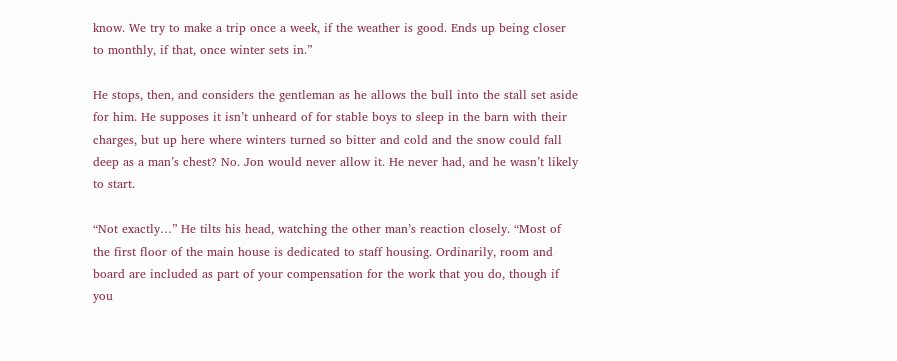know. We try to make a trip once a week, if the weather is good. Ends up being closer to monthly, if that, once winter sets in.”

He stops, then, and considers the gentleman as he allows the bull into the stall set aside for him. He supposes it isn’t unheard of for stable boys to sleep in the barn with their charges, but up here where winters turned so bitter and cold and the snow could fall deep as a man’s chest? No. Jon would never allow it. He never had, and he wasn’t likely to start.

“Not exactly…” He tilts his head, watching the other man’s reaction closely. “Most of the first floor of the main house is dedicated to staff housing. Ordinarily, room and board are included as part of your compensation for the work that you do, though if you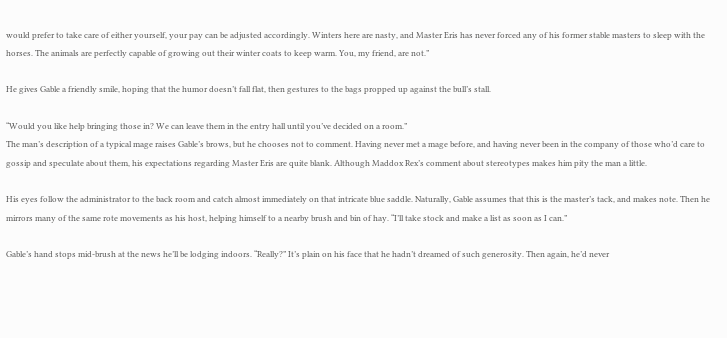would prefer to take care of either yourself, your pay can be adjusted accordingly. Winters here are nasty, and Master Eris has never forced any of his former stable masters to sleep with the horses. The animals are perfectly capable of growing out their winter coats to keep warm. You, my friend, are not.”

He gives Gable a friendly smile, hoping that the humor doesn’t fall flat, then gestures to the bags propped up against the bull’s stall.

“Would you like help bringing those in? We can leave them in the entry hall until you’ve decided on a room.”
The man’s description of a typical mage raises Gable’s brows, but he chooses not to comment. Having never met a mage before, and having never been in the company of those who’d care to gossip and speculate about them, his expectations regarding Master Eris are quite blank. Although Maddox Rex’s comment about stereotypes makes him pity the man a little.

His eyes follow the administrator to the back room and catch almost immediately on that intricate blue saddle. Naturally, Gable assumes that this is the master’s tack, and makes note. Then he mirrors many of the same rote movements as his host, helping himself to a nearby brush and bin of hay. “I’ll take stock and make a list as soon as I can.”

Gable’s hand stops mid-brush at the news he’ll be lodging indoors. “Really?” It’s plain on his face that he hadn’t dreamed of such generosity. Then again, he’d never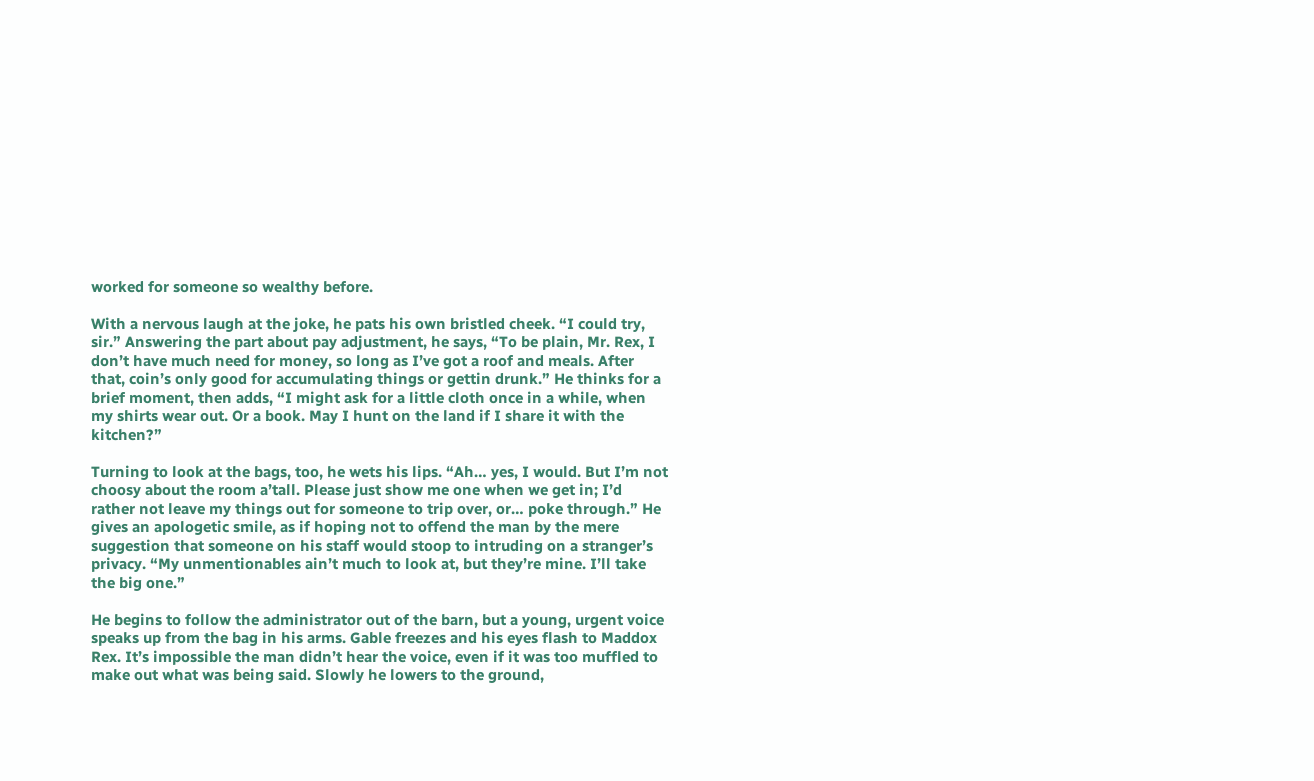worked for someone so wealthy before.

With a nervous laugh at the joke, he pats his own bristled cheek. “I could try, sir.” Answering the part about pay adjustment, he says, “To be plain, Mr. Rex, I don’t have much need for money, so long as I’ve got a roof and meals. After that, coin’s only good for accumulating things or gettin drunk.” He thinks for a brief moment, then adds, “I might ask for a little cloth once in a while, when my shirts wear out. Or a book. May I hunt on the land if I share it with the kitchen?”

Turning to look at the bags, too, he wets his lips. “Ah… yes, I would. But I’m not choosy about the room a’tall. Please just show me one when we get in; I’d rather not leave my things out for someone to trip over, or… poke through.” He gives an apologetic smile, as if hoping not to offend the man by the mere suggestion that someone on his staff would stoop to intruding on a stranger’s privacy. “My unmentionables ain’t much to look at, but they’re mine. I’ll take the big one.”

He begins to follow the administrator out of the barn, but a young, urgent voice speaks up from the bag in his arms. Gable freezes and his eyes flash to Maddox Rex. It’s impossible the man didn’t hear the voice, even if it was too muffled to make out what was being said. Slowly he lowers to the ground,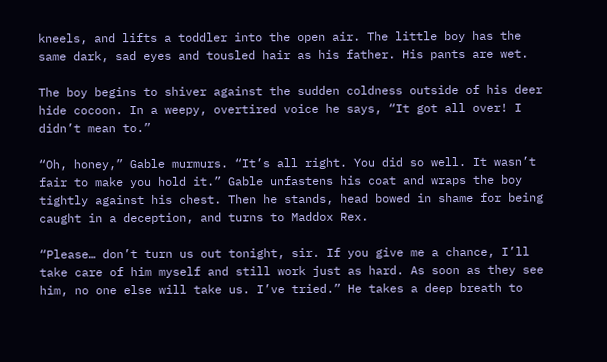kneels, and lifts a toddler into the open air. The little boy has the same dark, sad eyes and tousled hair as his father. His pants are wet.

The boy begins to shiver against the sudden coldness outside of his deer hide cocoon. In a weepy, overtired voice he says, “It got all over! I didn’t mean to.”

“Oh, honey,” Gable murmurs. “It’s all right. You did so well. It wasn’t fair to make you hold it.” Gable unfastens his coat and wraps the boy tightly against his chest. Then he stands, head bowed in shame for being caught in a deception, and turns to Maddox Rex.

“Please… don’t turn us out tonight, sir. If you give me a chance, I’ll take care of him myself and still work just as hard. As soon as they see him, no one else will take us. I’ve tried.” He takes a deep breath to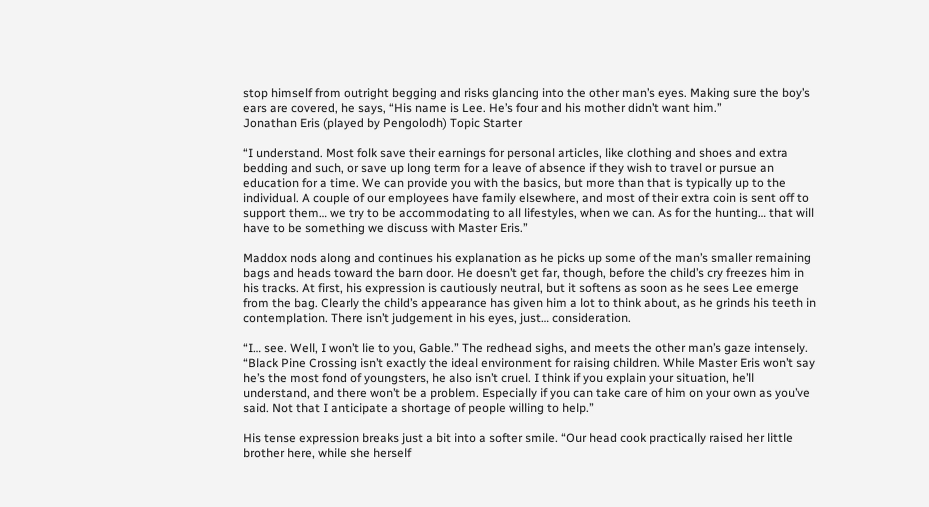stop himself from outright begging and risks glancing into the other man’s eyes. Making sure the boy’s ears are covered, he says, “His name is Lee. He’s four and his mother didn’t want him.”
Jonathan Eris (played by Pengolodh) Topic Starter

“I understand. Most folk save their earnings for personal articles, like clothing and shoes and extra bedding and such, or save up long term for a leave of absence if they wish to travel or pursue an education for a time. We can provide you with the basics, but more than that is typically up to the individual. A couple of our employees have family elsewhere, and most of their extra coin is sent off to support them… we try to be accommodating to all lifestyles, when we can. As for the hunting… that will have to be something we discuss with Master Eris.”

Maddox nods along and continues his explanation as he picks up some of the man’s smaller remaining bags and heads toward the barn door. He doesn’t get far, though, before the child’s cry freezes him in his tracks. At first, his expression is cautiously neutral, but it softens as soon as he sees Lee emerge from the bag. Clearly the child’s appearance has given him a lot to think about, as he grinds his teeth in contemplation. There isn’t judgement in his eyes, just… consideration.

“I… see. Well, I won’t lie to you, Gable.” The redhead sighs, and meets the other man’s gaze intensely. “Black Pine Crossing isn’t exactly the ideal environment for raising children. While Master Eris won’t say he’s the most fond of youngsters, he also isn’t cruel. I think if you explain your situation, he’ll understand, and there won’t be a problem. Especially if you can take care of him on your own as you’ve said. Not that I anticipate a shortage of people willing to help.”

His tense expression breaks just a bit into a softer smile. “Our head cook practically raised her little brother here, while she herself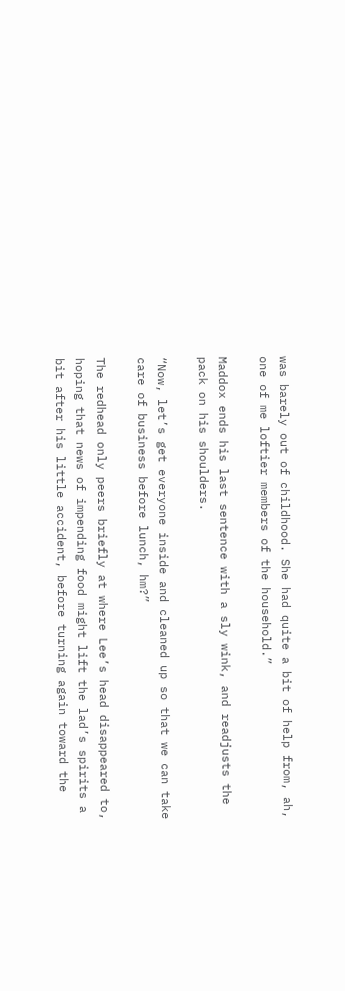was barely out of childhood. She had quite a bit of help from, ah, one of me loftier members of the household.”

Maddox ends his last sentence with a sly wink, and readjusts the pack on his shoulders.

“Now, let’s get everyone inside and cleaned up so that we can take care of business before lunch, hm?”

The redhead only peers briefly at where Lee’s head disappeared to, hoping that news of impending food might lift the lad’s spirits a bit after his little accident, before turning again toward the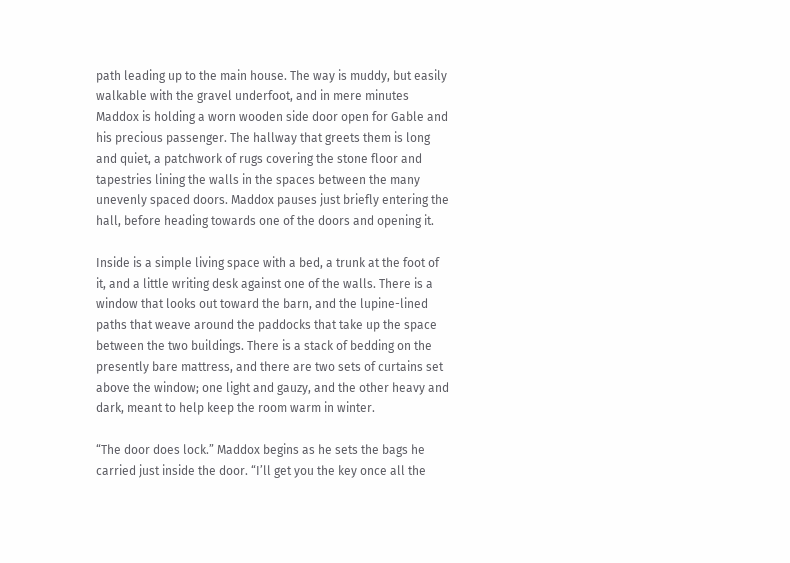path leading up to the main house. The way is muddy, but easily walkable with the gravel underfoot, and in mere minutes Maddox is holding a worn wooden side door open for Gable and his precious passenger. The hallway that greets them is long and quiet, a patchwork of rugs covering the stone floor and tapestries lining the walls in the spaces between the many unevenly spaced doors. Maddox pauses just briefly entering the hall, before heading towards one of the doors and opening it.

Inside is a simple living space with a bed, a trunk at the foot of it, and a little writing desk against one of the walls. There is a window that looks out toward the barn, and the lupine-lined paths that weave around the paddocks that take up the space between the two buildings. There is a stack of bedding on the presently bare mattress, and there are two sets of curtains set above the window; one light and gauzy, and the other heavy and dark, meant to help keep the room warm in winter.

“The door does lock.” Maddox begins as he sets the bags he carried just inside the door. “I’ll get you the key once all the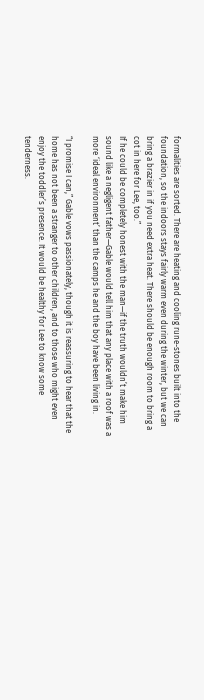formalities are sorted. There are heating and cooling rune-stones built into the foundation, so the indoors stays fairly warm even during the winter, but we can bring a brazier in if you need extra heat. There should be enough room to bring a cot in here for Lee, too.”
If he could be completely honest with the man—if the truth wouldn’t make him sound like a negligent father—Gable would tell him that any place with a roof was a more ‘ideal environment’ than the camps he and the boy have been living in.

“I promise I can,” Gable vows passionately, though it is reassuring to hear that the home has not been a stranger to other children, and to those who might even enjoy the toddler’s presence. It would be healthy for Lee to know some tenderness.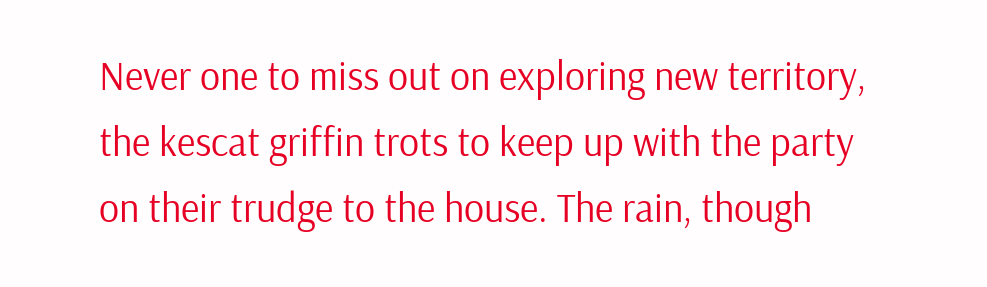Never one to miss out on exploring new territory, the kescat griffin trots to keep up with the party on their trudge to the house. The rain, though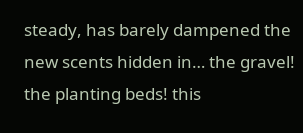steady, has barely dampened the new scents hidden in… the gravel! the planting beds! this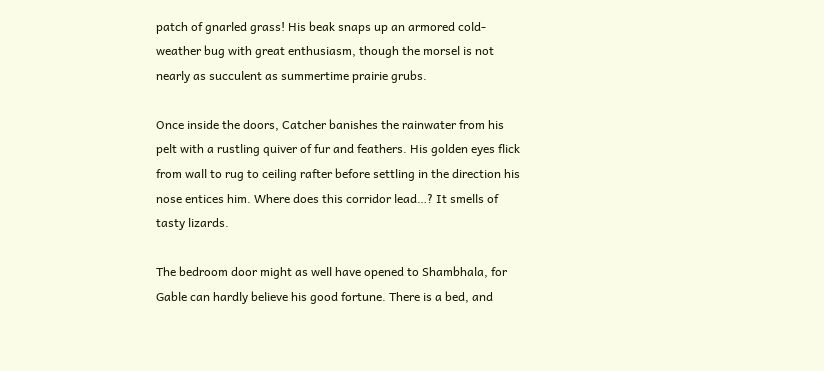patch of gnarled grass! His beak snaps up an armored cold-weather bug with great enthusiasm, though the morsel is not nearly as succulent as summertime prairie grubs.

Once inside the doors, Catcher banishes the rainwater from his pelt with a rustling quiver of fur and feathers. His golden eyes flick from wall to rug to ceiling rafter before settling in the direction his nose entices him. Where does this corridor lead…? It smells of tasty lizards.

The bedroom door might as well have opened to Shambhala, for Gable can hardly believe his good fortune. There is a bed, and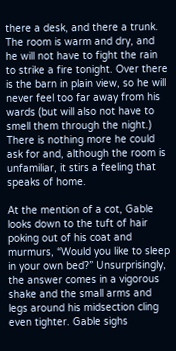there a desk, and there a trunk. The room is warm and dry, and he will not have to fight the rain to strike a fire tonight. Over there is the barn in plain view, so he will never feel too far away from his wards (but will also not have to smell them through the night.) There is nothing more he could ask for and, although the room is unfamiliar, it stirs a feeling that speaks of home.

At the mention of a cot, Gable looks down to the tuft of hair poking out of his coat and murmurs, “Would you like to sleep in your own bed?” Unsurprisingly, the answer comes in a vigorous shake and the small arms and legs around his midsection cling even tighter. Gable sighs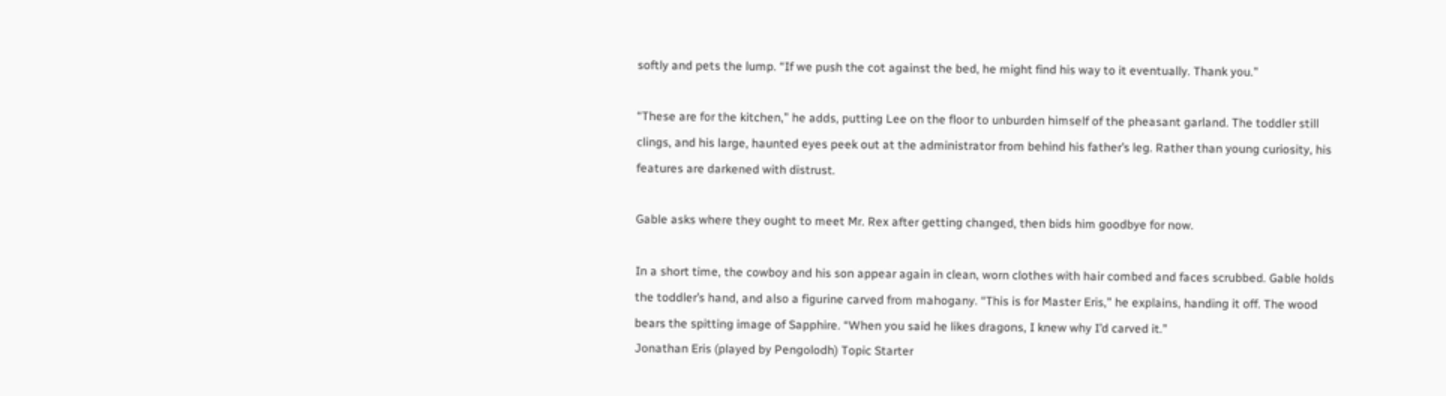softly and pets the lump. “If we push the cot against the bed, he might find his way to it eventually. Thank you.”

“These are for the kitchen,” he adds, putting Lee on the floor to unburden himself of the pheasant garland. The toddler still clings, and his large, haunted eyes peek out at the administrator from behind his father’s leg. Rather than young curiosity, his features are darkened with distrust.

Gable asks where they ought to meet Mr. Rex after getting changed, then bids him goodbye for now.

In a short time, the cowboy and his son appear again in clean, worn clothes with hair combed and faces scrubbed. Gable holds the toddler’s hand, and also a figurine carved from mahogany. “This is for Master Eris,” he explains, handing it off. The wood bears the spitting image of Sapphire. “When you said he likes dragons, I knew why I’d carved it.”
Jonathan Eris (played by Pengolodh) Topic Starter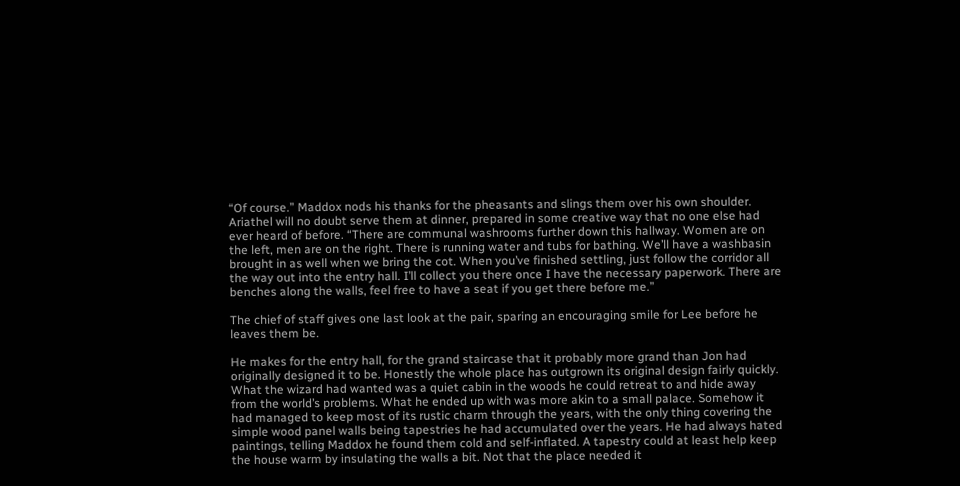“Of course.” Maddox nods his thanks for the pheasants and slings them over his own shoulder. Ariathel will no doubt serve them at dinner, prepared in some creative way that no one else had ever heard of before. “There are communal washrooms further down this hallway. Women are on the left, men are on the right. There is running water and tubs for bathing. We’ll have a washbasin brought in as well when we bring the cot. When you’ve finished settling, just follow the corridor all the way out into the entry hall. I’ll collect you there once I have the necessary paperwork. There are benches along the walls, feel free to have a seat if you get there before me.”

The chief of staff gives one last look at the pair, sparing an encouraging smile for Lee before he leaves them be.

He makes for the entry hall, for the grand staircase that it probably more grand than Jon had originally designed it to be. Honestly the whole place has outgrown its original design fairly quickly. What the wizard had wanted was a quiet cabin in the woods he could retreat to and hide away from the world’s problems. What he ended up with was more akin to a small palace. Somehow it had managed to keep most of its rustic charm through the years, with the only thing covering the simple wood panel walls being tapestries he had accumulated over the years. He had always hated paintings, telling Maddox he found them cold and self-inflated. A tapestry could at least help keep the house warm by insulating the walls a bit. Not that the place needed it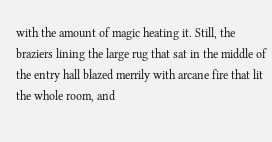with the amount of magic heating it. Still, the braziers lining the large rug that sat in the middle of the entry hall blazed merrily with arcane fire that lit the whole room, and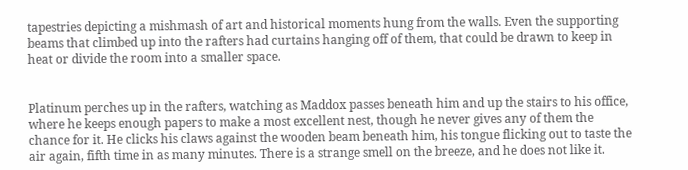tapestries depicting a mishmash of art and historical moments hung from the walls. Even the supporting beams that climbed up into the rafters had curtains hanging off of them, that could be drawn to keep in heat or divide the room into a smaller space.


Platinum perches up in the rafters, watching as Maddox passes beneath him and up the stairs to his office, where he keeps enough papers to make a most excellent nest, though he never gives any of them the chance for it. He clicks his claws against the wooden beam beneath him, his tongue flicking out to taste the air again, fifth time in as many minutes. There is a strange smell on the breeze, and he does not like it.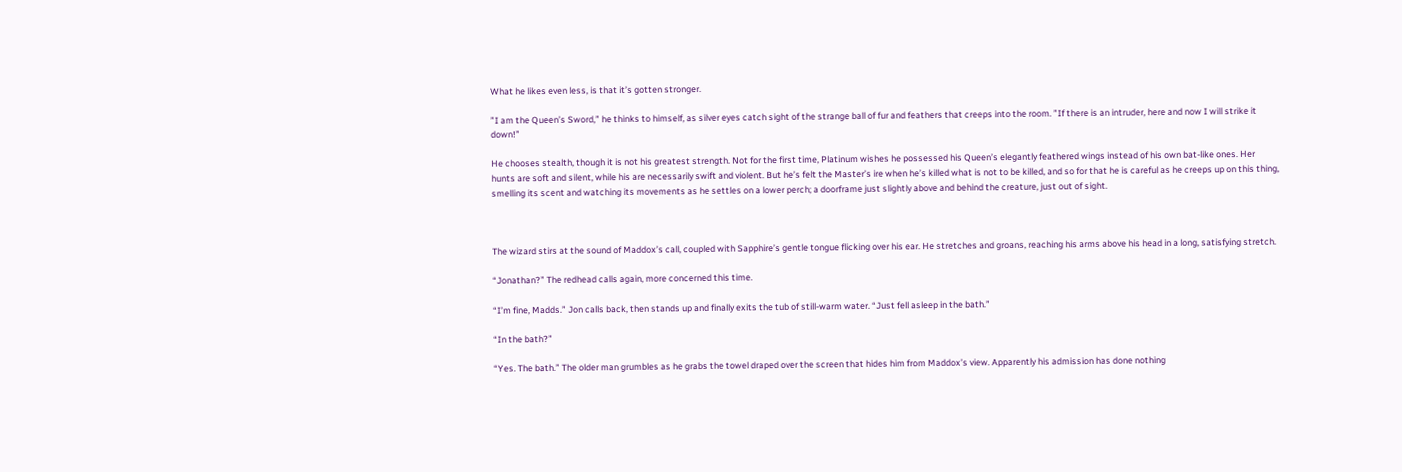What he likes even less, is that it’s gotten stronger.

”I am the Queen’s Sword,” he thinks to himself, as silver eyes catch sight of the strange ball of fur and feathers that creeps into the room. ”If there is an intruder, here and now I will strike it down!”

He chooses stealth, though it is not his greatest strength. Not for the first time, Platinum wishes he possessed his Queen’s elegantly feathered wings instead of his own bat-like ones. Her hunts are soft and silent, while his are necessarily swift and violent. But he’s felt the Master’s ire when he’s killed what is not to be killed, and so for that he is careful as he creeps up on this thing, smelling its scent and watching its movements as he settles on a lower perch; a doorframe just slightly above and behind the creature, just out of sight.



The wizard stirs at the sound of Maddox’s call, coupled with Sapphire’s gentle tongue flicking over his ear. He stretches and groans, reaching his arms above his head in a long, satisfying stretch.

“Jonathan?” The redhead calls again, more concerned this time.

“I’m fine, Madds.” Jon calls back, then stands up and finally exits the tub of still-warm water. “Just fell asleep in the bath.”

“In the bath?”

“Yes. The bath.” The older man grumbles as he grabs the towel draped over the screen that hides him from Maddox’s view. Apparently his admission has done nothing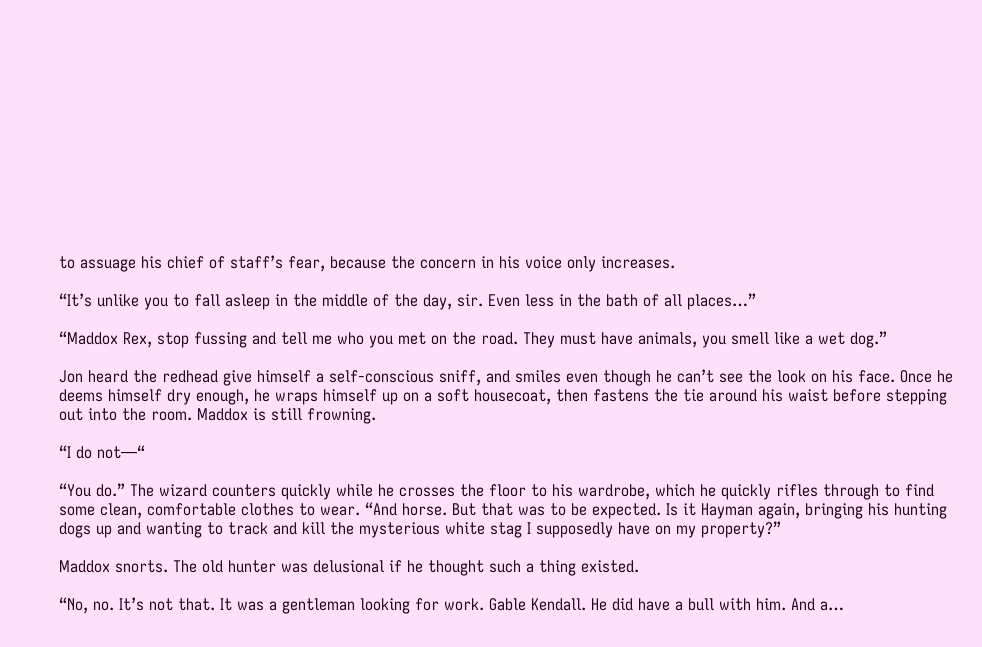to assuage his chief of staff’s fear, because the concern in his voice only increases.

“It’s unlike you to fall asleep in the middle of the day, sir. Even less in the bath of all places…”

“Maddox Rex, stop fussing and tell me who you met on the road. They must have animals, you smell like a wet dog.”

Jon heard the redhead give himself a self-conscious sniff, and smiles even though he can’t see the look on his face. Once he deems himself dry enough, he wraps himself up on a soft housecoat, then fastens the tie around his waist before stepping out into the room. Maddox is still frowning.

“I do not—“

“You do.” The wizard counters quickly while he crosses the floor to his wardrobe, which he quickly rifles through to find some clean, comfortable clothes to wear. “And horse. But that was to be expected. Is it Hayman again, bringing his hunting dogs up and wanting to track and kill the mysterious white stag I supposedly have on my property?”

Maddox snorts. The old hunter was delusional if he thought such a thing existed.

“No, no. It’s not that. It was a gentleman looking for work. Gable Kendall. He did have a bull with him. And a…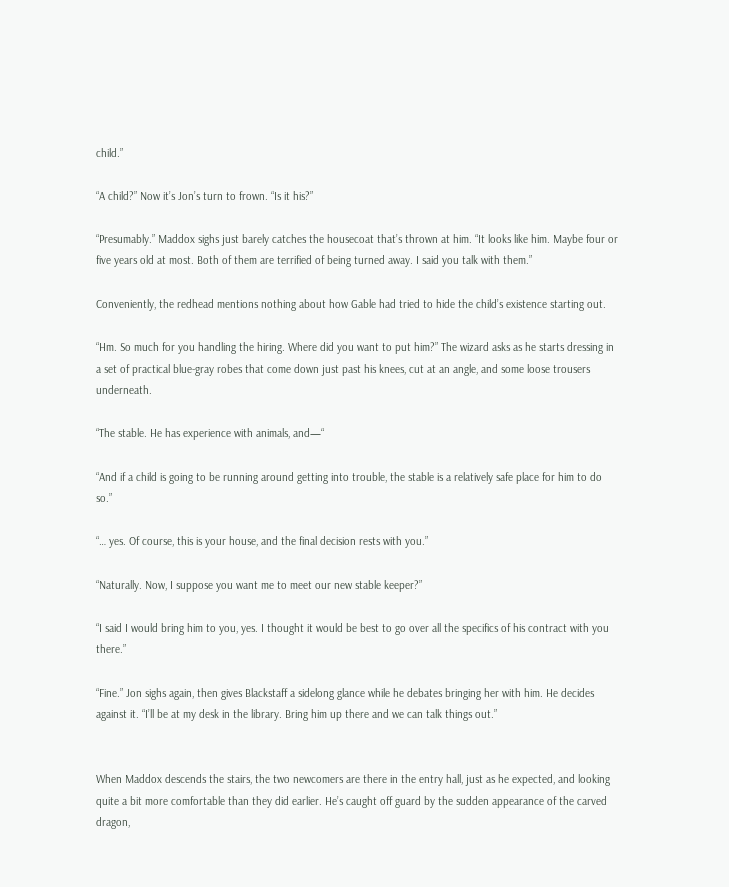child.”

“A child?” Now it’s Jon’s turn to frown. “Is it his?”

“Presumably.” Maddox sighs just barely catches the housecoat that’s thrown at him. “It looks like him. Maybe four or five years old at most. Both of them are terrified of being turned away. I said you talk with them.”

Conveniently, the redhead mentions nothing about how Gable had tried to hide the child’s existence starting out.

“Hm. So much for you handling the hiring. Where did you want to put him?” The wizard asks as he starts dressing in a set of practical blue-gray robes that come down just past his knees, cut at an angle, and some loose trousers underneath.

“The stable. He has experience with animals, and—“

“And if a child is going to be running around getting into trouble, the stable is a relatively safe place for him to do so.”

“… yes. Of course, this is your house, and the final decision rests with you.”

“Naturally. Now, I suppose you want me to meet our new stable keeper?”

“I said I would bring him to you, yes. I thought it would be best to go over all the specifics of his contract with you there.”

“Fine.” Jon sighs again, then gives Blackstaff a sidelong glance while he debates bringing her with him. He decides against it. “I’ll be at my desk in the library. Bring him up there and we can talk things out.”


When Maddox descends the stairs, the two newcomers are there in the entry hall, just as he expected, and looking quite a bit more comfortable than they did earlier. He’s caught off guard by the sudden appearance of the carved dragon,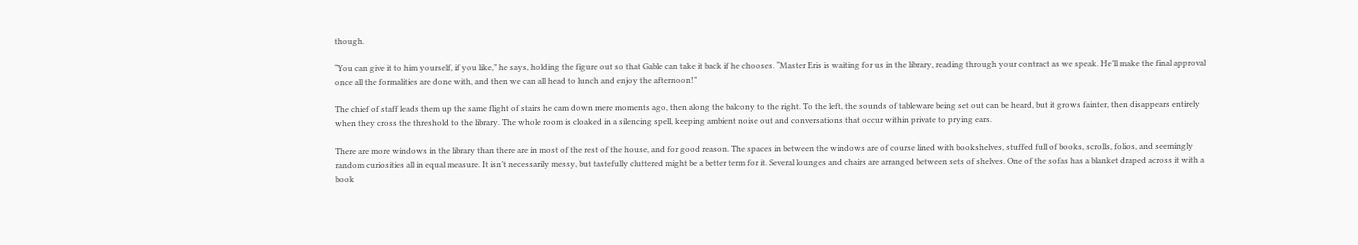though.

“You can give it to him yourself, if you like,” he says, holding the figure out so that Gable can take it back if he chooses. “Master Eris is waiting for us in the library, reading through your contract as we speak. He’ll make the final approval once all the formalities are done with, and then we can all head to lunch and enjoy the afternoon!”

The chief of staff leads them up the same flight of stairs he cam down mere moments ago, then along the balcony to the right. To the left, the sounds of tableware being set out can be heard, but it grows fainter, then disappears entirely when they cross the threshold to the library. The whole room is cloaked in a silencing spell, keeping ambient noise out and conversations that occur within private to prying ears.

There are more windows in the library than there are in most of the rest of the house, and for good reason. The spaces in between the windows are of course lined with bookshelves, stuffed full of books, scrolls, folios, and seemingly random curiosities all in equal measure. It isn’t necessarily messy, but tastefully cluttered might be a better term for it. Several lounges and chairs are arranged between sets of shelves. One of the sofas has a blanket draped across it with a book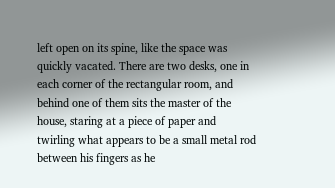left open on its spine, like the space was quickly vacated. There are two desks, one in each corner of the rectangular room, and behind one of them sits the master of the house, staring at a piece of paper and twirling what appears to be a small metal rod between his fingers as he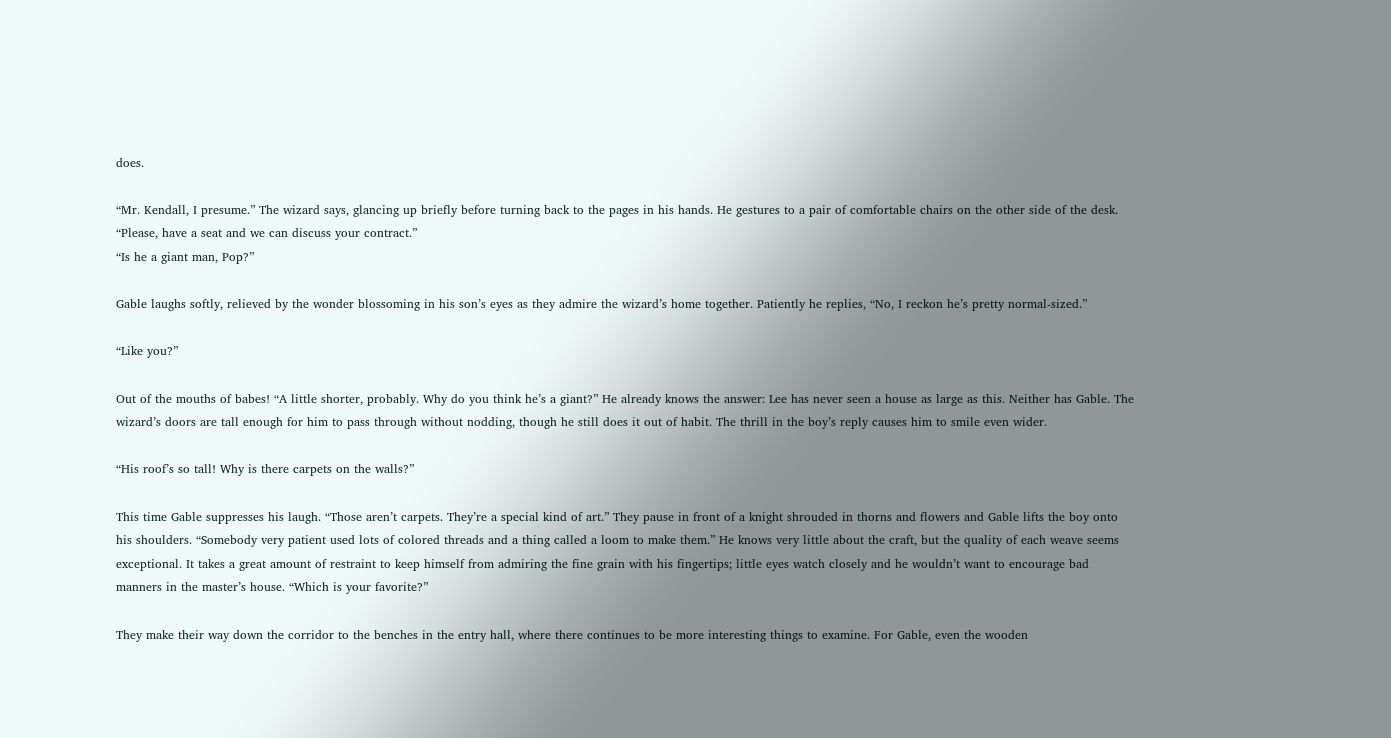does.

“Mr. Kendall, I presume.” The wizard says, glancing up briefly before turning back to the pages in his hands. He gestures to a pair of comfortable chairs on the other side of the desk. “Please, have a seat and we can discuss your contract.”
“Is he a giant man, Pop?”

Gable laughs softly, relieved by the wonder blossoming in his son’s eyes as they admire the wizard’s home together. Patiently he replies, “No, I reckon he’s pretty normal-sized.”

“Like you?”

Out of the mouths of babes! “A little shorter, probably. Why do you think he’s a giant?” He already knows the answer: Lee has never seen a house as large as this. Neither has Gable. The wizard’s doors are tall enough for him to pass through without nodding, though he still does it out of habit. The thrill in the boy’s reply causes him to smile even wider.

“His roof’s so tall! Why is there carpets on the walls?”

This time Gable suppresses his laugh. “Those aren’t carpets. They’re a special kind of art.” They pause in front of a knight shrouded in thorns and flowers and Gable lifts the boy onto his shoulders. “Somebody very patient used lots of colored threads and a thing called a loom to make them.” He knows very little about the craft, but the quality of each weave seems exceptional. It takes a great amount of restraint to keep himself from admiring the fine grain with his fingertips; little eyes watch closely and he wouldn’t want to encourage bad manners in the master’s house. “Which is your favorite?”

They make their way down the corridor to the benches in the entry hall, where there continues to be more interesting things to examine. For Gable, even the wooden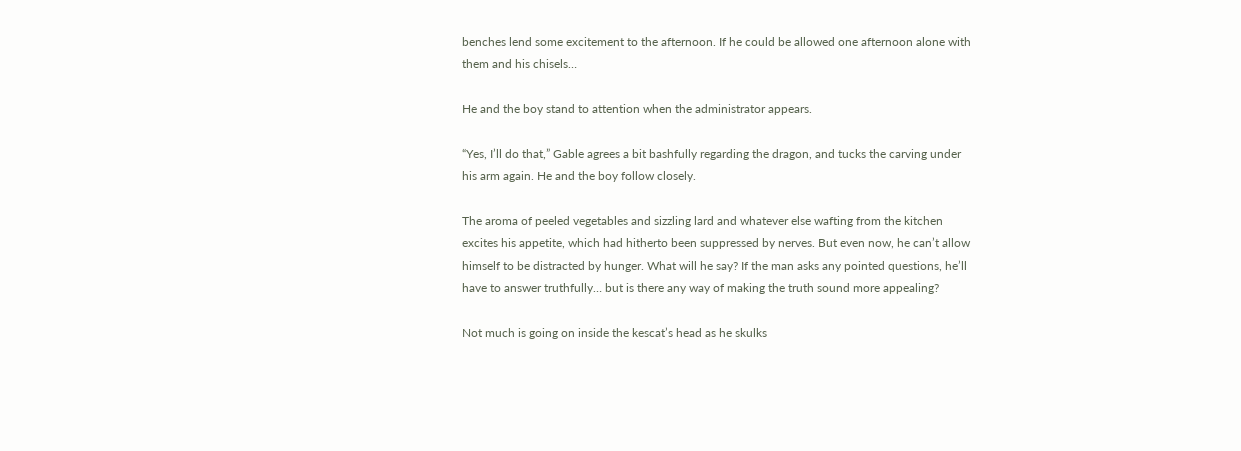benches lend some excitement to the afternoon. If he could be allowed one afternoon alone with them and his chisels…

He and the boy stand to attention when the administrator appears.

“Yes, I’ll do that,” Gable agrees a bit bashfully regarding the dragon, and tucks the carving under his arm again. He and the boy follow closely.

The aroma of peeled vegetables and sizzling lard and whatever else wafting from the kitchen excites his appetite, which had hitherto been suppressed by nerves. But even now, he can’t allow himself to be distracted by hunger. What will he say? If the man asks any pointed questions, he’ll have to answer truthfully… but is there any way of making the truth sound more appealing?

Not much is going on inside the kescat’s head as he skulks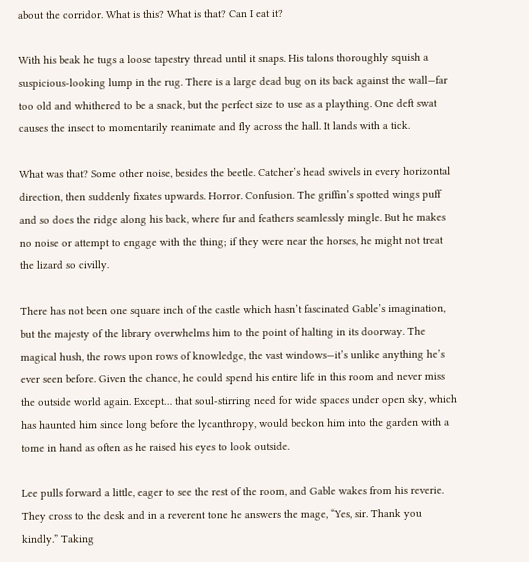about the corridor. What is this? What is that? Can I eat it?

With his beak he tugs a loose tapestry thread until it snaps. His talons thoroughly squish a suspicious-looking lump in the rug. There is a large dead bug on its back against the wall—far too old and whithered to be a snack, but the perfect size to use as a plaything. One deft swat causes the insect to momentarily reanimate and fly across the hall. It lands with a tick.

What was that? Some other noise, besides the beetle. Catcher’s head swivels in every horizontal direction, then suddenly fixates upwards. Horror. Confusion. The griffin’s spotted wings puff and so does the ridge along his back, where fur and feathers seamlessly mingle. But he makes no noise or attempt to engage with the thing; if they were near the horses, he might not treat the lizard so civilly.

There has not been one square inch of the castle which hasn’t fascinated Gable’s imagination, but the majesty of the library overwhelms him to the point of halting in its doorway. The magical hush, the rows upon rows of knowledge, the vast windows—it’s unlike anything he’s ever seen before. Given the chance, he could spend his entire life in this room and never miss the outside world again. Except… that soul-stirring need for wide spaces under open sky, which has haunted him since long before the lycanthropy, would beckon him into the garden with a tome in hand as often as he raised his eyes to look outside.

Lee pulls forward a little, eager to see the rest of the room, and Gable wakes from his reverie. They cross to the desk and in a reverent tone he answers the mage, “Yes, sir. Thank you kindly.” Taking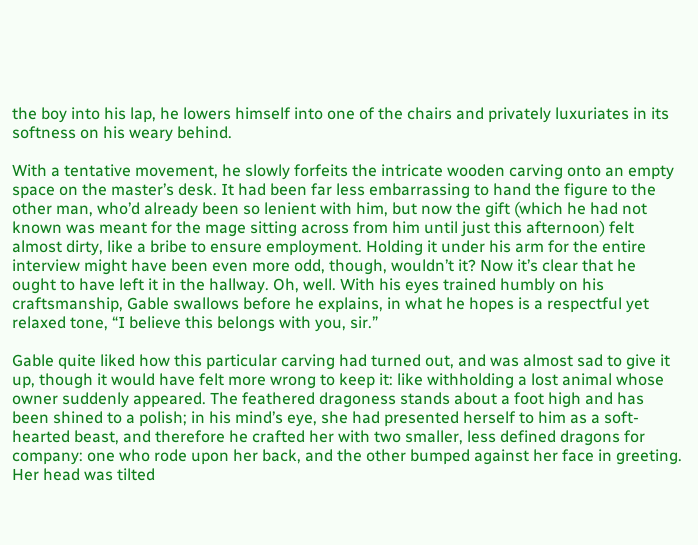the boy into his lap, he lowers himself into one of the chairs and privately luxuriates in its softness on his weary behind.

With a tentative movement, he slowly forfeits the intricate wooden carving onto an empty space on the master’s desk. It had been far less embarrassing to hand the figure to the other man, who’d already been so lenient with him, but now the gift (which he had not known was meant for the mage sitting across from him until just this afternoon) felt almost dirty, like a bribe to ensure employment. Holding it under his arm for the entire interview might have been even more odd, though, wouldn’t it? Now it’s clear that he ought to have left it in the hallway. Oh, well. With his eyes trained humbly on his craftsmanship, Gable swallows before he explains, in what he hopes is a respectful yet relaxed tone, “I believe this belongs with you, sir.”

Gable quite liked how this particular carving had turned out, and was almost sad to give it up, though it would have felt more wrong to keep it: like withholding a lost animal whose owner suddenly appeared. The feathered dragoness stands about a foot high and has been shined to a polish; in his mind’s eye, she had presented herself to him as a soft-hearted beast, and therefore he crafted her with two smaller, less defined dragons for company: one who rode upon her back, and the other bumped against her face in greeting. Her head was tilted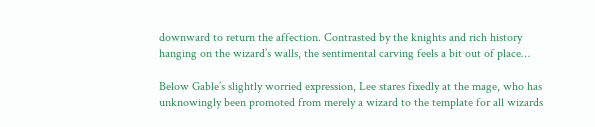downward to return the affection. Contrasted by the knights and rich history hanging on the wizard’s walls, the sentimental carving feels a bit out of place…

Below Gable’s slightly worried expression, Lee stares fixedly at the mage, who has unknowingly been promoted from merely a wizard to the template for all wizards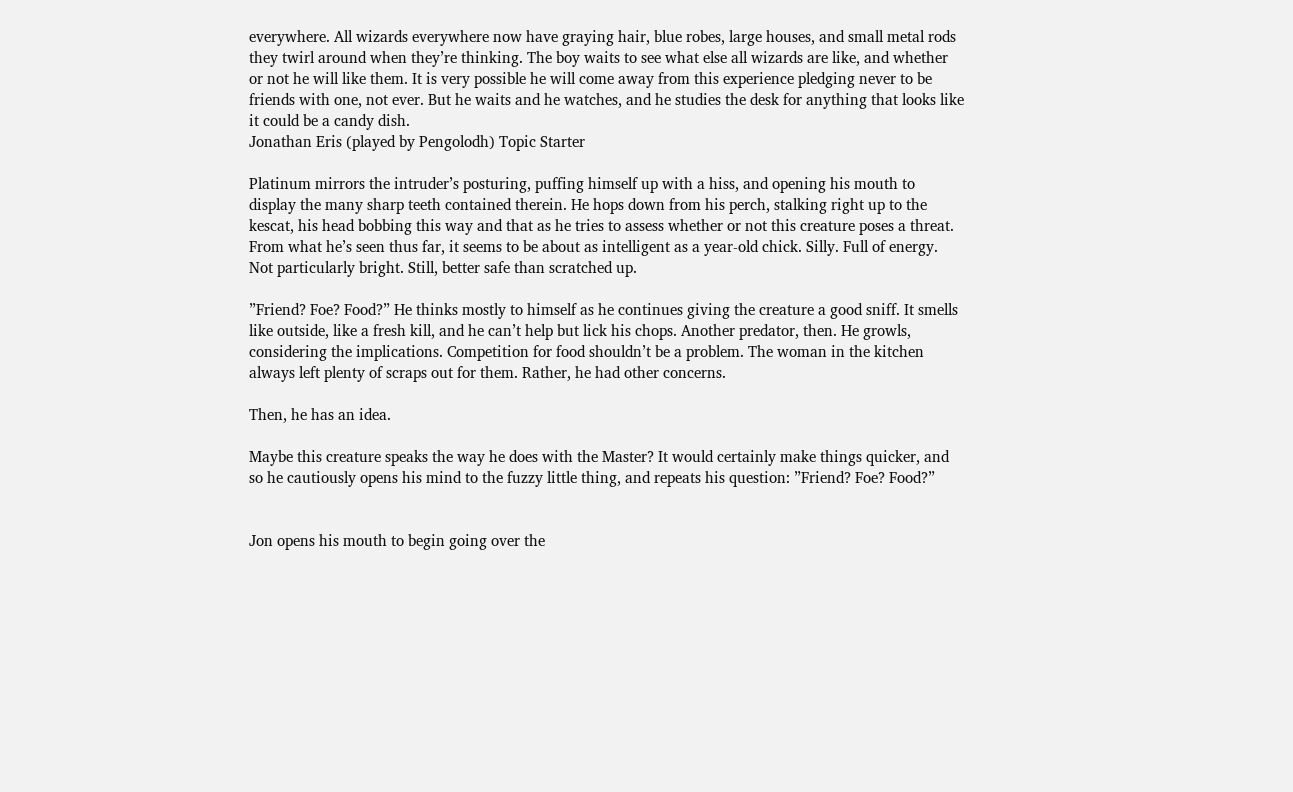everywhere. All wizards everywhere now have graying hair, blue robes, large houses, and small metal rods they twirl around when they’re thinking. The boy waits to see what else all wizards are like, and whether or not he will like them. It is very possible he will come away from this experience pledging never to be friends with one, not ever. But he waits and he watches, and he studies the desk for anything that looks like it could be a candy dish.
Jonathan Eris (played by Pengolodh) Topic Starter

Platinum mirrors the intruder’s posturing, puffing himself up with a hiss, and opening his mouth to display the many sharp teeth contained therein. He hops down from his perch, stalking right up to the kescat, his head bobbing this way and that as he tries to assess whether or not this creature poses a threat. From what he’s seen thus far, it seems to be about as intelligent as a year-old chick. Silly. Full of energy. Not particularly bright. Still, better safe than scratched up.

”Friend? Foe? Food?” He thinks mostly to himself as he continues giving the creature a good sniff. It smells like outside, like a fresh kill, and he can’t help but lick his chops. Another predator, then. He growls, considering the implications. Competition for food shouldn’t be a problem. The woman in the kitchen always left plenty of scraps out for them. Rather, he had other concerns.

Then, he has an idea.

Maybe this creature speaks the way he does with the Master? It would certainly make things quicker, and so he cautiously opens his mind to the fuzzy little thing, and repeats his question: ”Friend? Foe? Food?”


Jon opens his mouth to begin going over the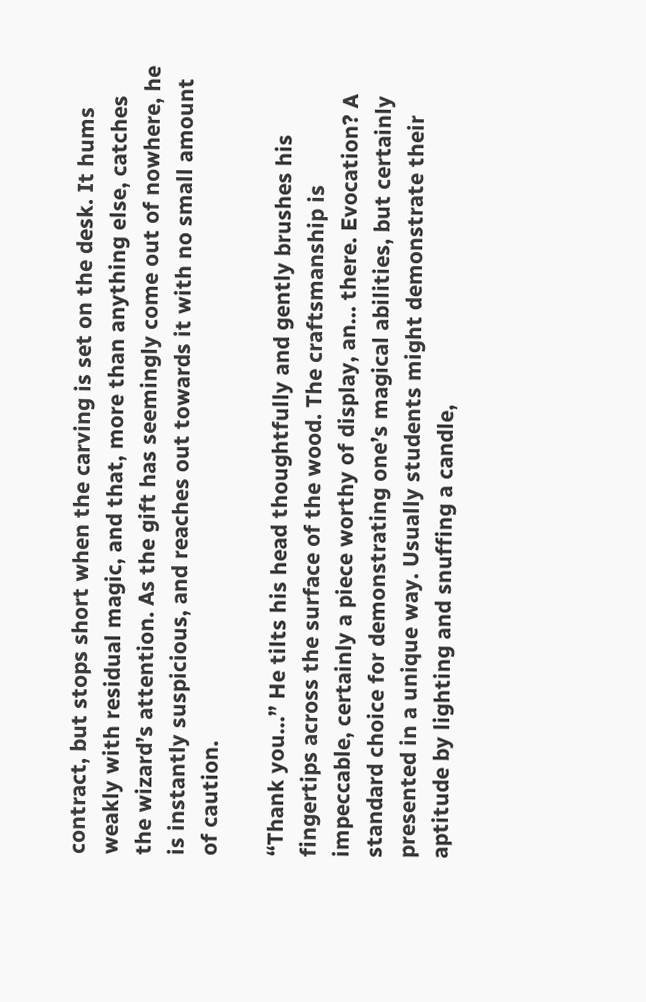contract, but stops short when the carving is set on the desk. It hums weakly with residual magic, and that, more than anything else, catches the wizard’s attention. As the gift has seemingly come out of nowhere, he is instantly suspicious, and reaches out towards it with no small amount of caution.

“Thank you…” He tilts his head thoughtfully and gently brushes his fingertips across the surface of the wood. The craftsmanship is impeccable, certainly a piece worthy of display, an… there. Evocation? A standard choice for demonstrating one’s magical abilities, but certainly presented in a unique way. Usually students might demonstrate their aptitude by lighting and snuffing a candle,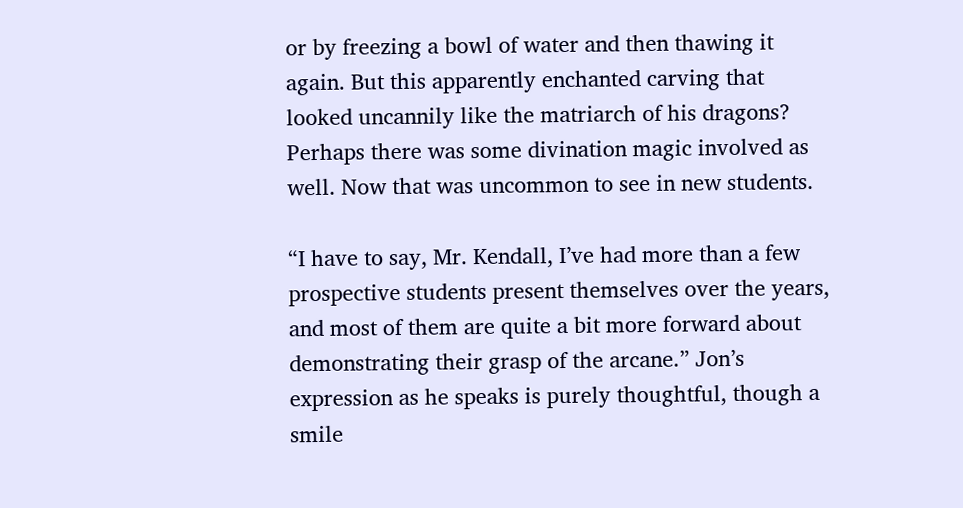or by freezing a bowl of water and then thawing it again. But this apparently enchanted carving that looked uncannily like the matriarch of his dragons? Perhaps there was some divination magic involved as well. Now that was uncommon to see in new students.

“I have to say, Mr. Kendall, I’ve had more than a few prospective students present themselves over the years, and most of them are quite a bit more forward about demonstrating their grasp of the arcane.” Jon’s expression as he speaks is purely thoughtful, though a smile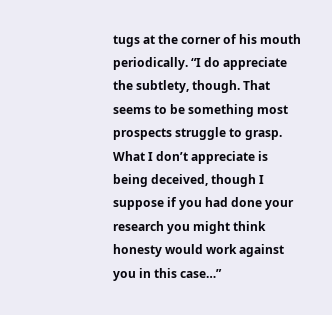tugs at the corner of his mouth periodically. “I do appreciate the subtlety, though. That seems to be something most prospects struggle to grasp. What I don’t appreciate is being deceived, though I suppose if you had done your research you might think honesty would work against you in this case…”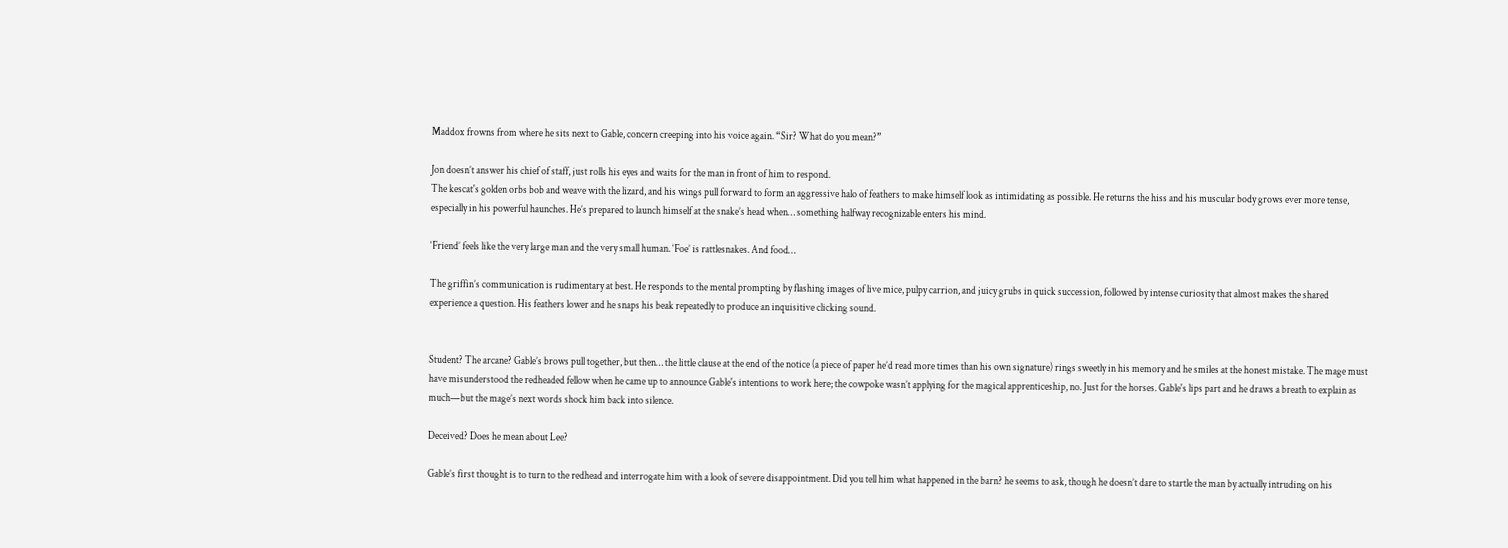Maddox frowns from where he sits next to Gable, concern creeping into his voice again. “Sir? What do you mean?”

Jon doesn’t answer his chief of staff, just rolls his eyes and waits for the man in front of him to respond.
The kescat's golden orbs bob and weave with the lizard, and his wings pull forward to form an aggressive halo of feathers to make himself look as intimidating as possible. He returns the hiss and his muscular body grows ever more tense, especially in his powerful haunches. He’s prepared to launch himself at the snake’s head when… something halfway recognizable enters his mind.

‘Friend’ feels like the very large man and the very small human. ‘Foe’ is rattlesnakes. And food…

The griffin’s communication is rudimentary at best. He responds to the mental prompting by flashing images of live mice, pulpy carrion, and juicy grubs in quick succession, followed by intense curiosity that almost makes the shared experience a question. His feathers lower and he snaps his beak repeatedly to produce an inquisitive clicking sound.


Student? The arcane? Gable’s brows pull together, but then… the little clause at the end of the notice (a piece of paper he’d read more times than his own signature) rings sweetly in his memory and he smiles at the honest mistake. The mage must have misunderstood the redheaded fellow when he came up to announce Gable's intentions to work here; the cowpoke wasn’t applying for the magical apprenticeship, no. Just for the horses. Gable's lips part and he draws a breath to explain as much—but the mage’s next words shock him back into silence.

Deceived? Does he mean about Lee?

Gable’s first thought is to turn to the redhead and interrogate him with a look of severe disappointment. Did you tell him what happened in the barn? he seems to ask, though he doesn’t dare to startle the man by actually intruding on his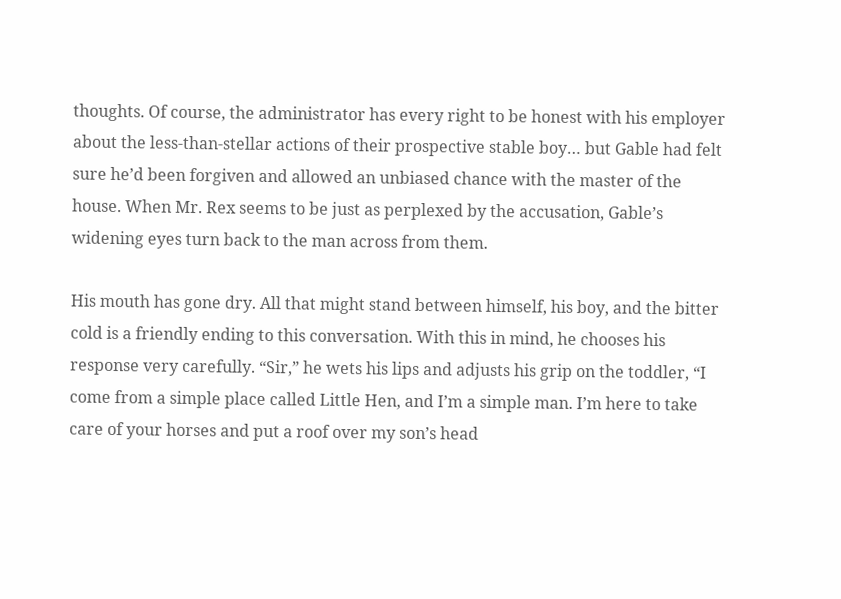thoughts. Of course, the administrator has every right to be honest with his employer about the less-than-stellar actions of their prospective stable boy… but Gable had felt sure he’d been forgiven and allowed an unbiased chance with the master of the house. When Mr. Rex seems to be just as perplexed by the accusation, Gable’s widening eyes turn back to the man across from them.

His mouth has gone dry. All that might stand between himself, his boy, and the bitter cold is a friendly ending to this conversation. With this in mind, he chooses his response very carefully. “Sir,” he wets his lips and adjusts his grip on the toddler, “I come from a simple place called Little Hen, and I’m a simple man. I’m here to take care of your horses and put a roof over my son’s head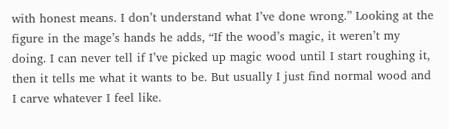with honest means. I don’t understand what I’ve done wrong.” Looking at the figure in the mage’s hands he adds, “If the wood’s magic, it weren’t my doing. I can never tell if I’ve picked up magic wood until I start roughing it, then it tells me what it wants to be. But usually I just find normal wood and I carve whatever I feel like.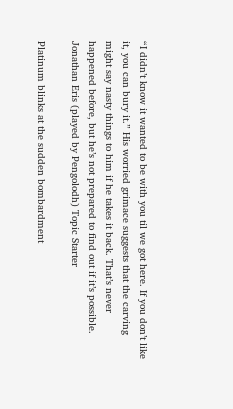“I didn’t know it wanted to be with you til we got here. If you don’t like it, you can bury it.” His worried grimace suggests that the carving might say nasty things to him if he takes it back. That’s never happened before, but he’s not prepared to find out if it’s possible.
Jonathan Eris (played by Pengolodh) Topic Starter

Platinum blinks at the sudden bombardment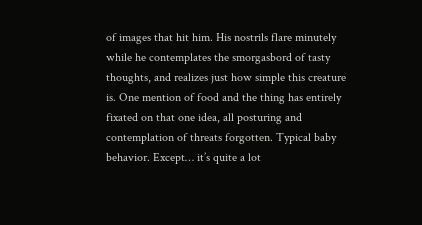of images that hit him. His nostrils flare minutely while he contemplates the smorgasbord of tasty thoughts, and realizes just how simple this creature is. One mention of food and the thing has entirely fixated on that one idea, all posturing and contemplation of threats forgotten. Typical baby behavior. Except… it’s quite a lot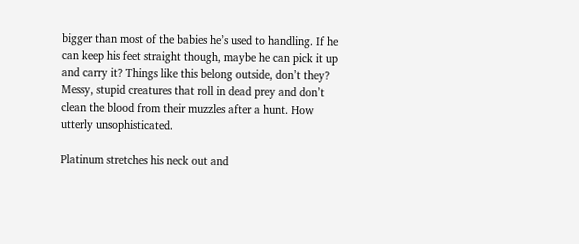bigger than most of the babies he’s used to handling. If he can keep his feet straight though, maybe he can pick it up and carry it? Things like this belong outside, don’t they? Messy, stupid creatures that roll in dead prey and don’t clean the blood from their muzzles after a hunt. How utterly unsophisticated.

Platinum stretches his neck out and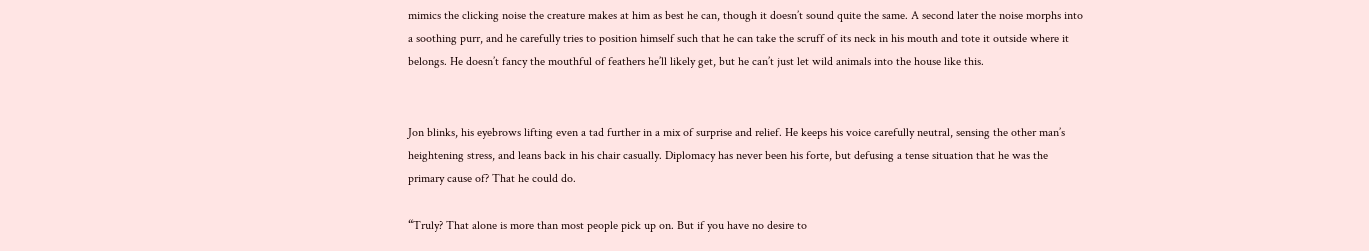mimics the clicking noise the creature makes at him as best he can, though it doesn’t sound quite the same. A second later the noise morphs into a soothing purr, and he carefully tries to position himself such that he can take the scruff of its neck in his mouth and tote it outside where it belongs. He doesn’t fancy the mouthful of feathers he’ll likely get, but he can’t just let wild animals into the house like this.


Jon blinks, his eyebrows lifting even a tad further in a mix of surprise and relief. He keeps his voice carefully neutral, sensing the other man’s heightening stress, and leans back in his chair casually. Diplomacy has never been his forte, but defusing a tense situation that he was the primary cause of? That he could do.

“Truly? That alone is more than most people pick up on. But if you have no desire to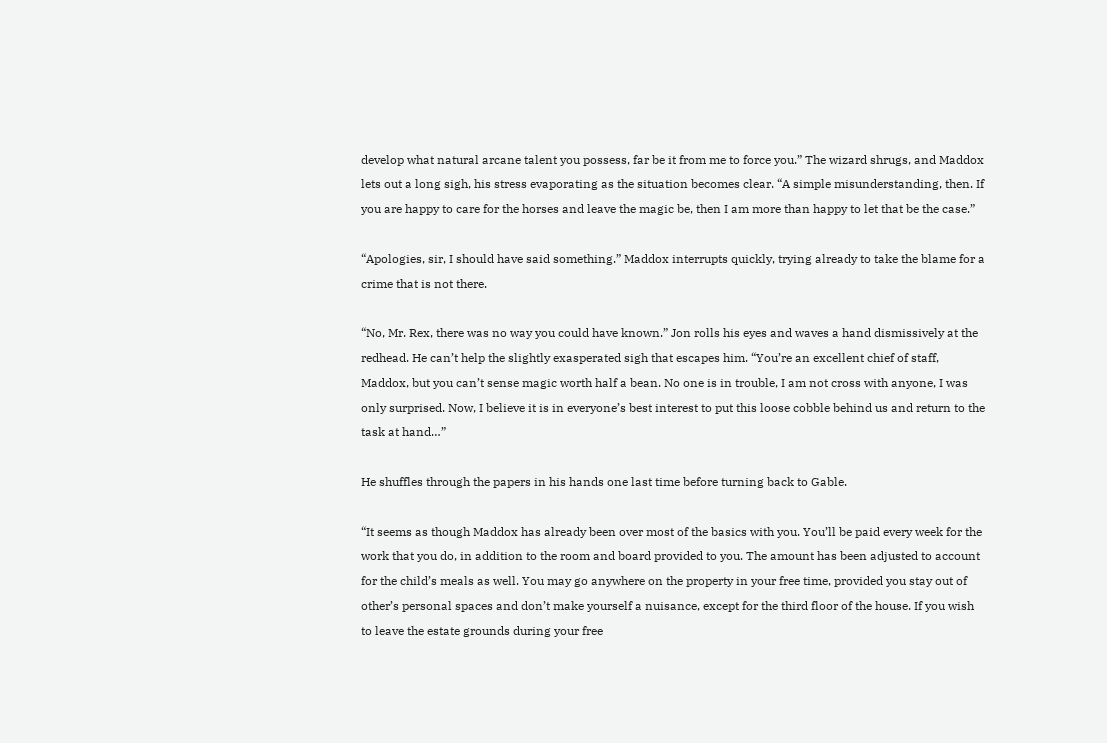develop what natural arcane talent you possess, far be it from me to force you.” The wizard shrugs, and Maddox lets out a long sigh, his stress evaporating as the situation becomes clear. “A simple misunderstanding, then. If you are happy to care for the horses and leave the magic be, then I am more than happy to let that be the case.”

“Apologies, sir, I should have said something.” Maddox interrupts quickly, trying already to take the blame for a crime that is not there.

“No, Mr. Rex, there was no way you could have known.” Jon rolls his eyes and waves a hand dismissively at the redhead. He can’t help the slightly exasperated sigh that escapes him. “You’re an excellent chief of staff, Maddox, but you can’t sense magic worth half a bean. No one is in trouble, I am not cross with anyone, I was only surprised. Now, I believe it is in everyone’s best interest to put this loose cobble behind us and return to the task at hand…”

He shuffles through the papers in his hands one last time before turning back to Gable.

“It seems as though Maddox has already been over most of the basics with you. You’ll be paid every week for the work that you do, in addition to the room and board provided to you. The amount has been adjusted to account for the child’s meals as well. You may go anywhere on the property in your free time, provided you stay out of other’s personal spaces and don’t make yourself a nuisance, except for the third floor of the house. If you wish to leave the estate grounds during your free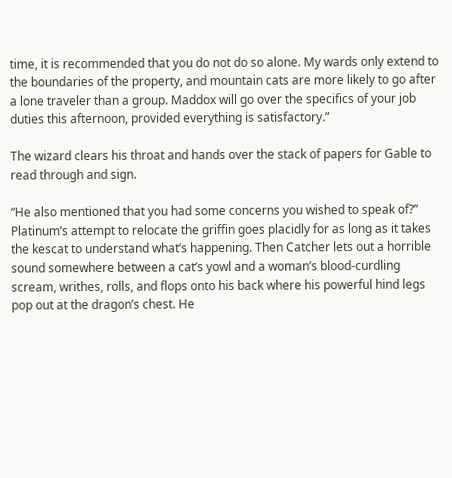time, it is recommended that you do not do so alone. My wards only extend to the boundaries of the property, and mountain cats are more likely to go after a lone traveler than a group. Maddox will go over the specifics of your job duties this afternoon, provided everything is satisfactory.”

The wizard clears his throat and hands over the stack of papers for Gable to read through and sign.

“He also mentioned that you had some concerns you wished to speak of?”
Platinum’s attempt to relocate the griffin goes placidly for as long as it takes the kescat to understand what’s happening. Then Catcher lets out a horrible sound somewhere between a cat’s yowl and a woman’s blood-curdling scream, writhes, rolls, and flops onto his back where his powerful hind legs pop out at the dragon’s chest. He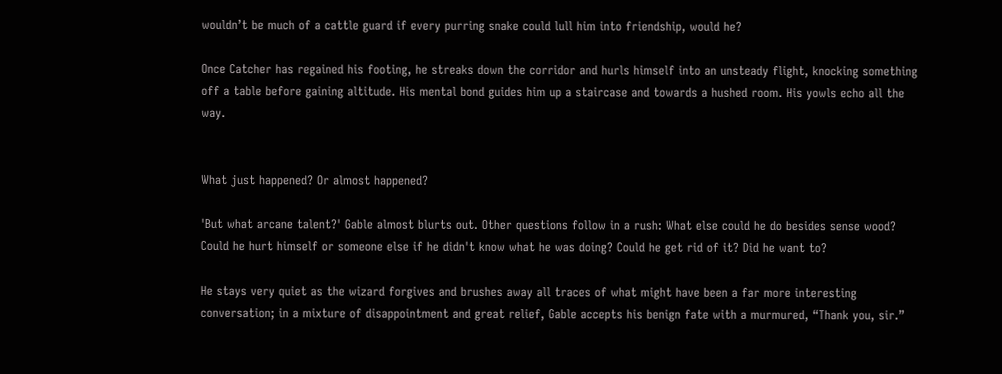wouldn’t be much of a cattle guard if every purring snake could lull him into friendship, would he?

Once Catcher has regained his footing, he streaks down the corridor and hurls himself into an unsteady flight, knocking something off a table before gaining altitude. His mental bond guides him up a staircase and towards a hushed room. His yowls echo all the way.


What just happened? Or almost happened?

'But what arcane talent?' Gable almost blurts out. Other questions follow in a rush: What else could he do besides sense wood? Could he hurt himself or someone else if he didn't know what he was doing? Could he get rid of it? Did he want to?

He stays very quiet as the wizard forgives and brushes away all traces of what might have been a far more interesting conversation; in a mixture of disappointment and great relief, Gable accepts his benign fate with a murmured, “Thank you, sir.”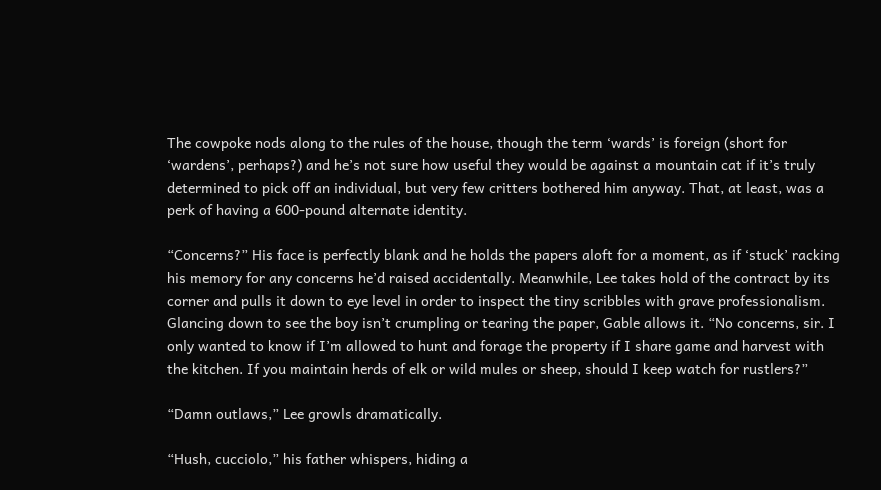The cowpoke nods along to the rules of the house, though the term ‘wards’ is foreign (short for ‘wardens’, perhaps?) and he’s not sure how useful they would be against a mountain cat if it’s truly determined to pick off an individual, but very few critters bothered him anyway. That, at least, was a perk of having a 600-pound alternate identity.

“Concerns?” His face is perfectly blank and he holds the papers aloft for a moment, as if ‘stuck’ racking his memory for any concerns he’d raised accidentally. Meanwhile, Lee takes hold of the contract by its corner and pulls it down to eye level in order to inspect the tiny scribbles with grave professionalism. Glancing down to see the boy isn’t crumpling or tearing the paper, Gable allows it. “No concerns, sir. I only wanted to know if I’m allowed to hunt and forage the property if I share game and harvest with the kitchen. If you maintain herds of elk or wild mules or sheep, should I keep watch for rustlers?”

“Damn outlaws,” Lee growls dramatically.

“Hush, cucciolo,” his father whispers, hiding a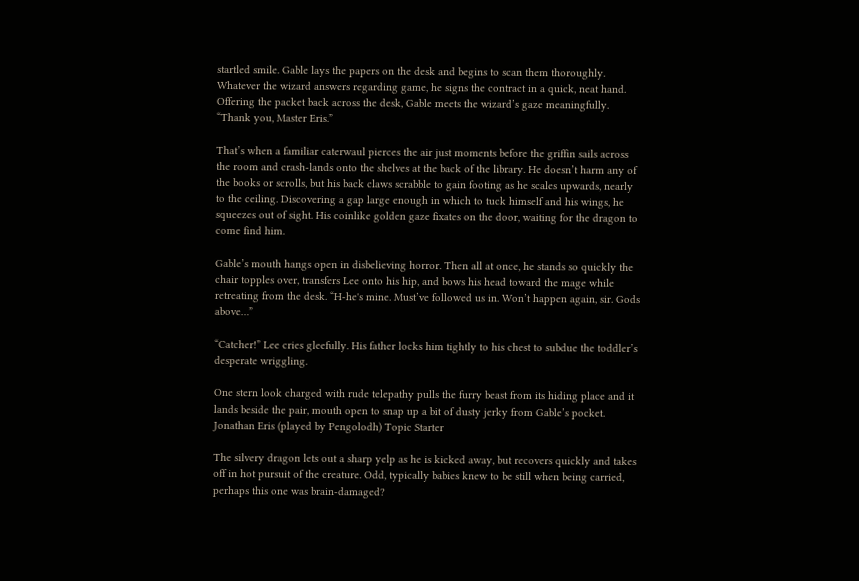startled smile. Gable lays the papers on the desk and begins to scan them thoroughly. Whatever the wizard answers regarding game, he signs the contract in a quick, neat hand. Offering the packet back across the desk, Gable meets the wizard’s gaze meaningfully. “Thank you, Master Eris.”

That’s when a familiar caterwaul pierces the air just moments before the griffin sails across the room and crash-lands onto the shelves at the back of the library. He doesn’t harm any of the books or scrolls, but his back claws scrabble to gain footing as he scales upwards, nearly to the ceiling. Discovering a gap large enough in which to tuck himself and his wings, he squeezes out of sight. His coinlike golden gaze fixates on the door, waiting for the dragon to come find him.

Gable’s mouth hangs open in disbelieving horror. Then all at once, he stands so quickly the chair topples over, transfers Lee onto his hip, and bows his head toward the mage while retreating from the desk. “H-he's mine. Must’ve followed us in. Won’t happen again, sir. Gods above…”

“Catcher!” Lee cries gleefully. His father locks him tightly to his chest to subdue the toddler’s desperate wriggling.

One stern look charged with rude telepathy pulls the furry beast from its hiding place and it lands beside the pair, mouth open to snap up a bit of dusty jerky from Gable’s pocket.
Jonathan Eris (played by Pengolodh) Topic Starter

The silvery dragon lets out a sharp yelp as he is kicked away, but recovers quickly and takes off in hot pursuit of the creature. Odd, typically babies knew to be still when being carried, perhaps this one was brain-damaged?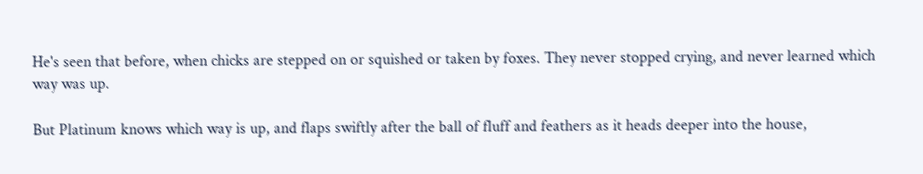He's seen that before, when chicks are stepped on or squished or taken by foxes. They never stopped crying, and never learned which way was up.

But Platinum knows which way is up, and flaps swiftly after the ball of fluff and feathers as it heads deeper into the house,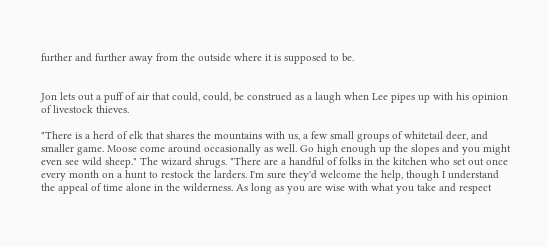further and further away from the outside where it is supposed to be.


Jon lets out a puff of air that could, could, be construed as a laugh when Lee pipes up with his opinion of livestock thieves.

"There is a herd of elk that shares the mountains with us, a few small groups of whitetail deer, and smaller game. Moose come around occasionally as well. Go high enough up the slopes and you might even see wild sheep." The wizard shrugs. "There are a handful of folks in the kitchen who set out once every month on a hunt to restock the larders. I'm sure they'd welcome the help, though I understand the appeal of time alone in the wilderness. As long as you are wise with what you take and respect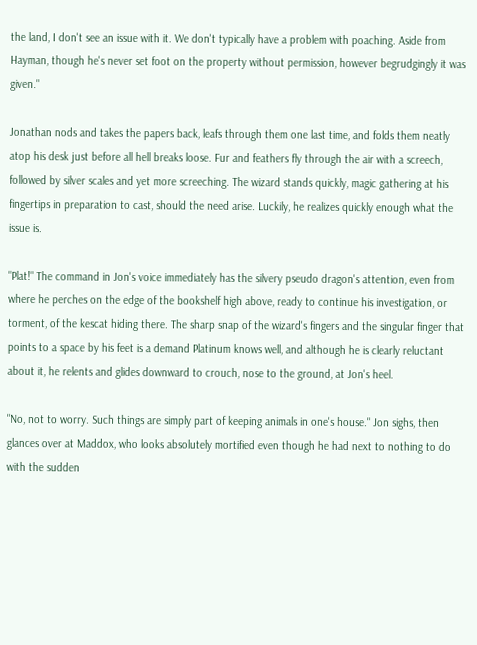the land, I don't see an issue with it. We don't typically have a problem with poaching. Aside from Hayman, though he's never set foot on the property without permission, however begrudgingly it was given."

Jonathan nods and takes the papers back, leafs through them one last time, and folds them neatly atop his desk just before all hell breaks loose. Fur and feathers fly through the air with a screech, followed by silver scales and yet more screeching. The wizard stands quickly, magic gathering at his fingertips in preparation to cast, should the need arise. Luckily, he realizes quickly enough what the issue is.

"Plat!" The command in Jon's voice immediately has the silvery pseudo dragon's attention, even from where he perches on the edge of the bookshelf high above, ready to continue his investigation, or torment, of the kescat hiding there. The sharp snap of the wizard's fingers and the singular finger that points to a space by his feet is a demand Platinum knows well, and although he is clearly reluctant about it, he relents and glides downward to crouch, nose to the ground, at Jon's heel.

"No, not to worry. Such things are simply part of keeping animals in one's house." Jon sighs, then glances over at Maddox, who looks absolutely mortified even though he had next to nothing to do with the sudden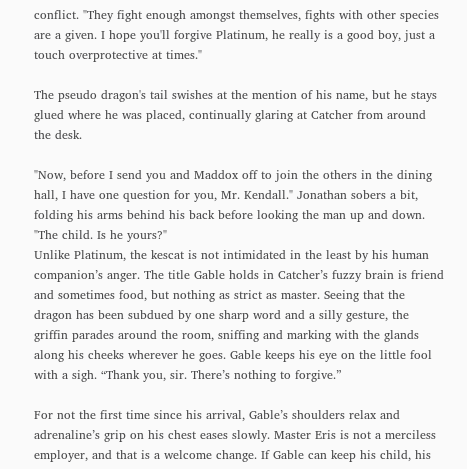conflict. "They fight enough amongst themselves, fights with other species are a given. I hope you'll forgive Platinum, he really is a good boy, just a touch overprotective at times."

The pseudo dragon's tail swishes at the mention of his name, but he stays glued where he was placed, continually glaring at Catcher from around the desk.

"Now, before I send you and Maddox off to join the others in the dining hall, I have one question for you, Mr. Kendall." Jonathan sobers a bit, folding his arms behind his back before looking the man up and down. "The child. Is he yours?"
Unlike Platinum, the kescat is not intimidated in the least by his human companion’s anger. The title Gable holds in Catcher’s fuzzy brain is friend and sometimes food, but nothing as strict as master. Seeing that the dragon has been subdued by one sharp word and a silly gesture, the griffin parades around the room, sniffing and marking with the glands along his cheeks wherever he goes. Gable keeps his eye on the little fool with a sigh. “Thank you, sir. There’s nothing to forgive.”

For not the first time since his arrival, Gable’s shoulders relax and adrenaline’s grip on his chest eases slowly. Master Eris is not a merciless employer, and that is a welcome change. If Gable can keep his child, his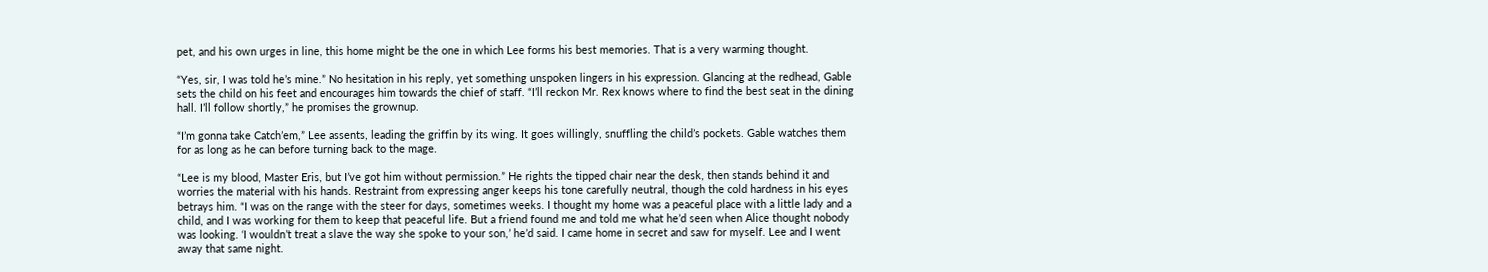pet, and his own urges in line, this home might be the one in which Lee forms his best memories. That is a very warming thought.

“Yes, sir, I was told he’s mine.” No hesitation in his reply, yet something unspoken lingers in his expression. Glancing at the redhead, Gable sets the child on his feet and encourages him towards the chief of staff. “I’ll reckon Mr. Rex knows where to find the best seat in the dining hall. I’ll follow shortly,” he promises the grownup.

“I’m gonna take Catch’em,” Lee assents, leading the griffin by its wing. It goes willingly, snuffling the child’s pockets. Gable watches them for as long as he can before turning back to the mage.

“Lee is my blood, Master Eris, but I’ve got him without permission.” He rights the tipped chair near the desk, then stands behind it and worries the material with his hands. Restraint from expressing anger keeps his tone carefully neutral, though the cold hardness in his eyes betrays him. “I was on the range with the steer for days, sometimes weeks. I thought my home was a peaceful place with a little lady and a child, and I was working for them to keep that peaceful life. But a friend found me and told me what he’d seen when Alice thought nobody was looking. ‘I wouldn’t treat a slave the way she spoke to your son,’ he’d said. I came home in secret and saw for myself. Lee and I went away that same night.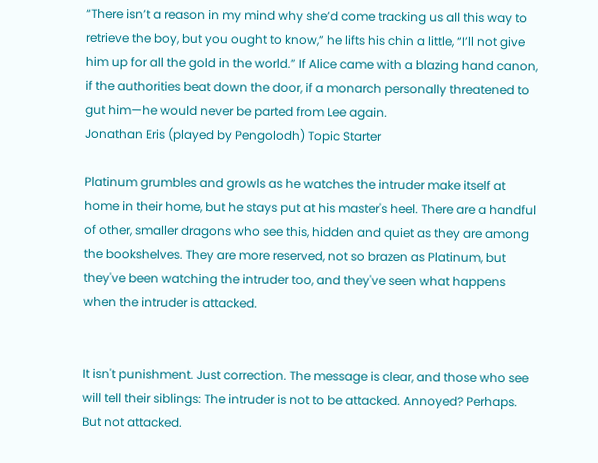“There isn’t a reason in my mind why she’d come tracking us all this way to retrieve the boy, but you ought to know,” he lifts his chin a little, “I’ll not give him up for all the gold in the world.” If Alice came with a blazing hand canon, if the authorities beat down the door, if a monarch personally threatened to gut him—he would never be parted from Lee again.
Jonathan Eris (played by Pengolodh) Topic Starter

Platinum grumbles and growls as he watches the intruder make itself at home in their home, but he stays put at his master's heel. There are a handful of other, smaller dragons who see this, hidden and quiet as they are among the bookshelves. They are more reserved, not so brazen as Platinum, but they've been watching the intruder too, and they've seen what happens when the intruder is attacked.


It isn't punishment. Just correction. The message is clear, and those who see will tell their siblings: The intruder is not to be attacked. Annoyed? Perhaps. But not attacked.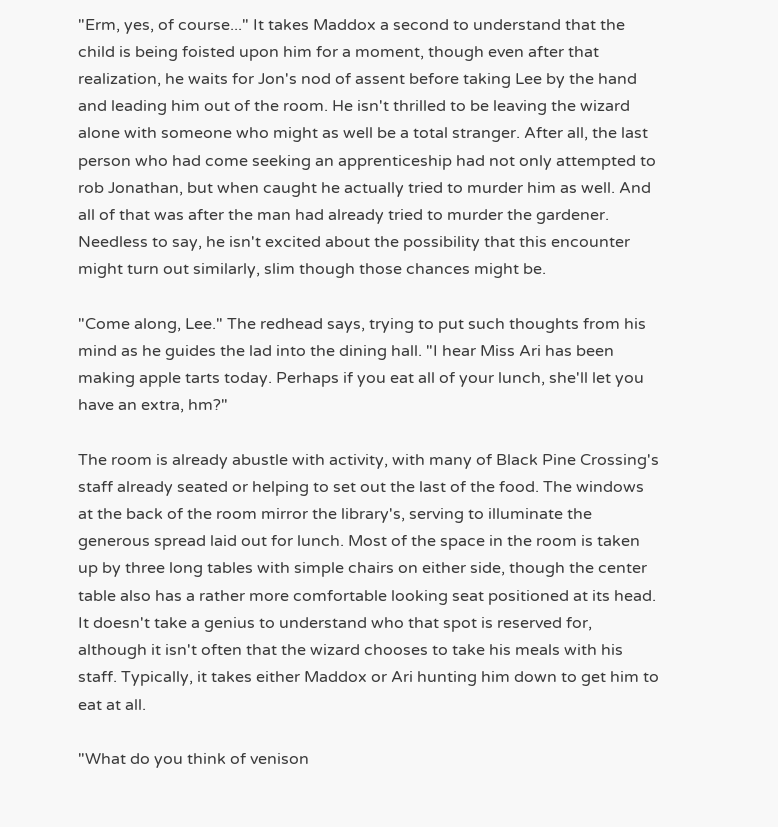"Erm, yes, of course..." It takes Maddox a second to understand that the child is being foisted upon him for a moment, though even after that realization, he waits for Jon's nod of assent before taking Lee by the hand and leading him out of the room. He isn't thrilled to be leaving the wizard alone with someone who might as well be a total stranger. After all, the last person who had come seeking an apprenticeship had not only attempted to rob Jonathan, but when caught he actually tried to murder him as well. And all of that was after the man had already tried to murder the gardener. Needless to say, he isn't excited about the possibility that this encounter might turn out similarly, slim though those chances might be.

"Come along, Lee." The redhead says, trying to put such thoughts from his mind as he guides the lad into the dining hall. "I hear Miss Ari has been making apple tarts today. Perhaps if you eat all of your lunch, she'll let you have an extra, hm?"

The room is already abustle with activity, with many of Black Pine Crossing's staff already seated or helping to set out the last of the food. The windows at the back of the room mirror the library's, serving to illuminate the generous spread laid out for lunch. Most of the space in the room is taken up by three long tables with simple chairs on either side, though the center table also has a rather more comfortable looking seat positioned at its head. It doesn't take a genius to understand who that spot is reserved for, although it isn't often that the wizard chooses to take his meals with his staff. Typically, it takes either Maddox or Ari hunting him down to get him to eat at all.

"What do you think of venison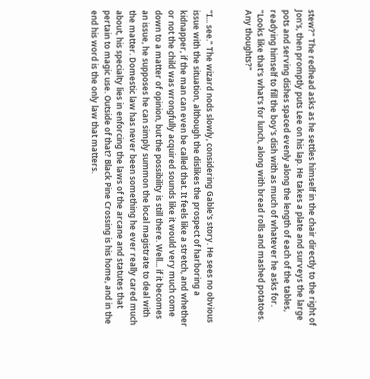stew?" The redhead asks as he settles himself in the chair directly to the right of Jon's, then promptly puts Lee on his lap. He takes a plate and surveys the large pots and serving dishes spaced evenly along the length of each of the tables, readying himself to fill the boy's dish with as much of whatever he asks for. "Looks like that's what's for lunch, along with bread rolls and mashed potatoes. Any thoughts?"


"I... see." The wizard nods slowly, considering Gable's story. He sees no obvious issue with the situation, although the dislikes the prospect of harboring a kidnapper, if the man can even be called that. It feels like a stretch, and whether or not the child was wrongfully acquired sounds like it would very much come down to a matter of opinion, but the possibility is still there. Well... if it becomes an issue, he supposes he can simply summon the local magistrate to deal with the matter. Domestic law has never been something he ever really cared much about, his specialty lies in enforcing the laws of the arcane and statutes that pertain to magic use. Outside of that? Black Pine Crossing is his home, and in the end his word is the only law that matters.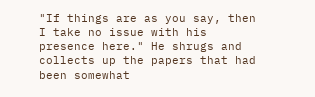"If things are as you say, then I take no issue with his presence here." He shrugs and collects up the papers that had been somewhat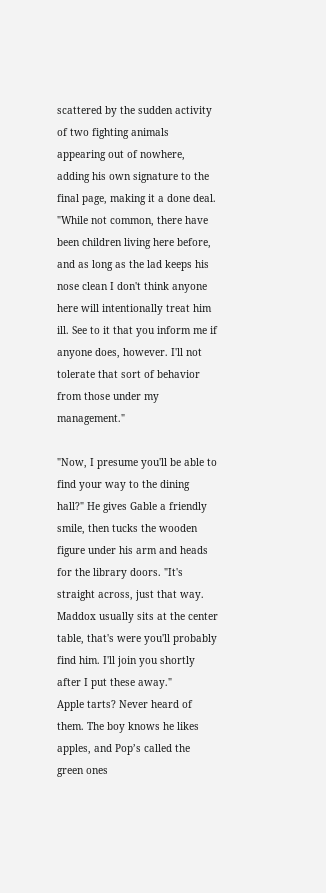scattered by the sudden activity of two fighting animals appearing out of nowhere, adding his own signature to the final page, making it a done deal. "While not common, there have been children living here before, and as long as the lad keeps his nose clean I don't think anyone here will intentionally treat him ill. See to it that you inform me if anyone does, however. I'll not tolerate that sort of behavior from those under my management."

"Now, I presume you'll be able to find your way to the dining hall?" He gives Gable a friendly smile, then tucks the wooden figure under his arm and heads for the library doors. "It's straight across, just that way. Maddox usually sits at the center table, that's were you'll probably find him. I'll join you shortly after I put these away."
Apple tarts? Never heard of them. The boy knows he likes apples, and Pop’s called the green ones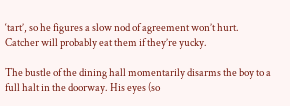‘tart’, so he figures a slow nod of agreement won’t hurt. Catcher will probably eat them if they’re yucky.

The bustle of the dining hall momentarily disarms the boy to a full halt in the doorway. His eyes (so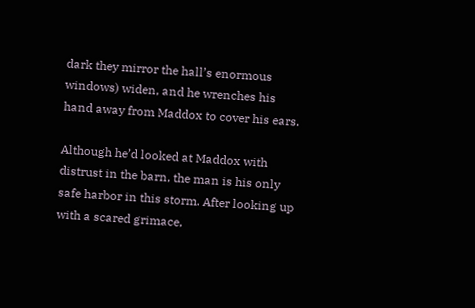dark they mirror the hall’s enormous windows) widen, and he wrenches his hand away from Maddox to cover his ears.

Although he’d looked at Maddox with distrust in the barn, the man is his only safe harbor in this storm. After looking up with a scared grimace,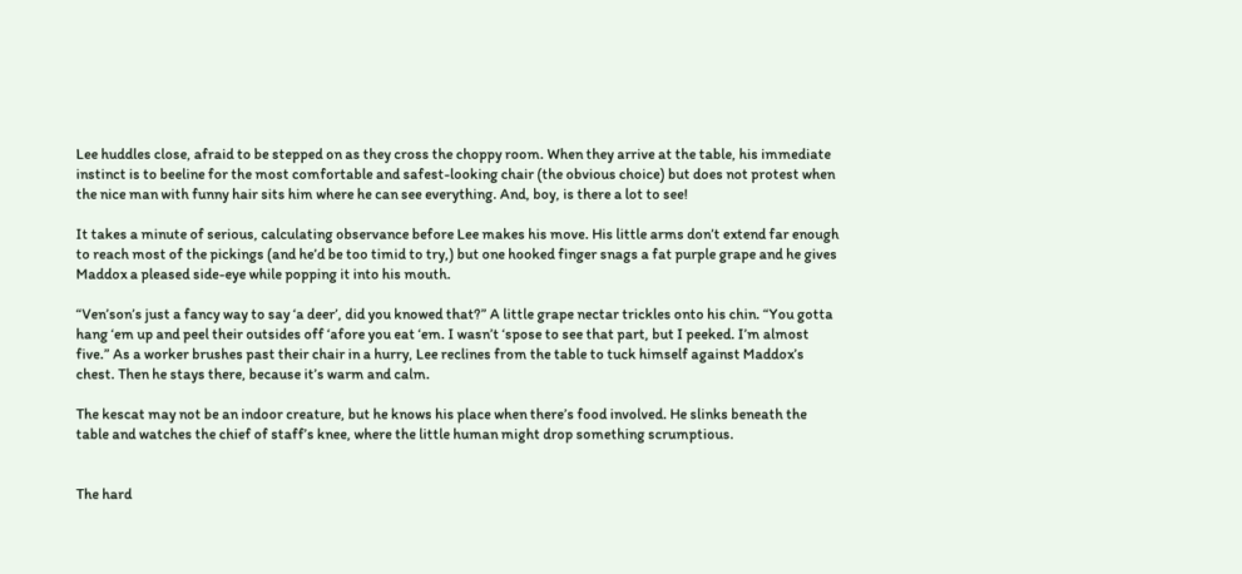Lee huddles close, afraid to be stepped on as they cross the choppy room. When they arrive at the table, his immediate instinct is to beeline for the most comfortable and safest-looking chair (the obvious choice) but does not protest when the nice man with funny hair sits him where he can see everything. And, boy, is there a lot to see!

It takes a minute of serious, calculating observance before Lee makes his move. His little arms don’t extend far enough to reach most of the pickings (and he’d be too timid to try,) but one hooked finger snags a fat purple grape and he gives Maddox a pleased side-eye while popping it into his mouth.

“Ven’son’s just a fancy way to say ‘a deer’, did you knowed that?” A little grape nectar trickles onto his chin. “You gotta hang ‘em up and peel their outsides off ‘afore you eat ‘em. I wasn’t ‘spose to see that part, but I peeked. I’m almost five.” As a worker brushes past their chair in a hurry, Lee reclines from the table to tuck himself against Maddox’s chest. Then he stays there, because it’s warm and calm.

The kescat may not be an indoor creature, but he knows his place when there’s food involved. He slinks beneath the table and watches the chief of staff’s knee, where the little human might drop something scrumptious.


The hard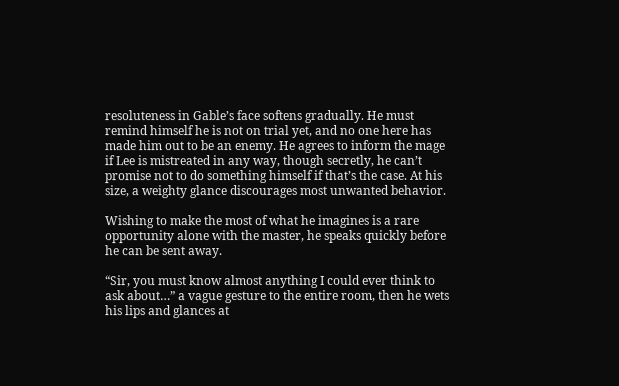resoluteness in Gable’s face softens gradually. He must remind himself he is not on trial yet, and no one here has made him out to be an enemy. He agrees to inform the mage if Lee is mistreated in any way, though secretly, he can’t promise not to do something himself if that’s the case. At his size, a weighty glance discourages most unwanted behavior.

Wishing to make the most of what he imagines is a rare opportunity alone with the master, he speaks quickly before he can be sent away.

“Sir, you must know almost anything I could ever think to ask about…” a vague gesture to the entire room, then he wets his lips and glances at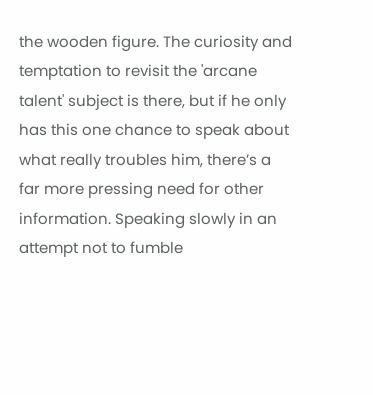the wooden figure. The curiosity and temptation to revisit the 'arcane talent' subject is there, but if he only has this one chance to speak about what really troubles him, there’s a far more pressing need for other information. Speaking slowly in an attempt not to fumble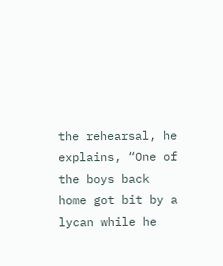the rehearsal, he explains, “One of the boys back home got bit by a lycan while he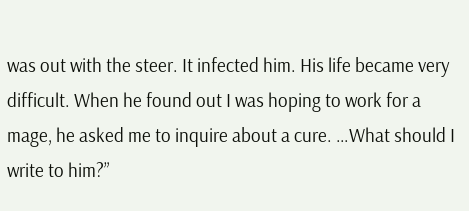was out with the steer. It infected him. His life became very difficult. When he found out I was hoping to work for a mage, he asked me to inquire about a cure. …What should I write to him?”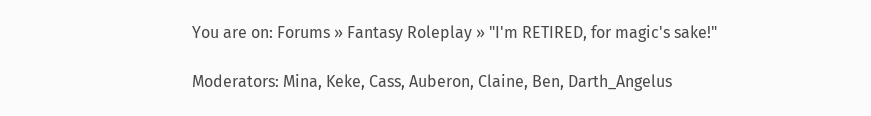You are on: Forums » Fantasy Roleplay » "I'm RETIRED, for magic's sake!"

Moderators: Mina, Keke, Cass, Auberon, Claine, Ben, Darth_Angelus